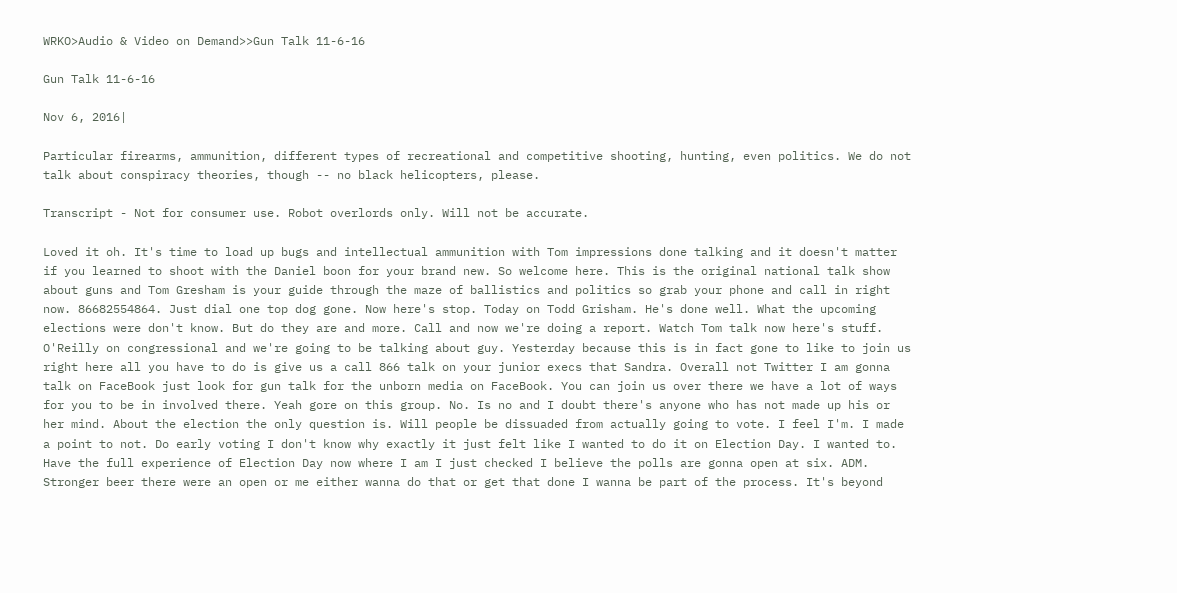WRKO>Audio & Video on Demand>>Gun Talk 11-6-16

Gun Talk 11-6-16

Nov 6, 2016|

Particular firearms, ammunition, different types of recreational and competitive shooting, hunting, even politics. We do not talk about conspiracy theories, though -- no black helicopters, please.

Transcript - Not for consumer use. Robot overlords only. Will not be accurate.

Loved it oh. It's time to load up bugs and intellectual ammunition with Tom impressions done talking and it doesn't matter if you learned to shoot with the Daniel boon for your brand new. So welcome here. This is the original national talk show about guns and Tom Gresham is your guide through the maze of ballistics and politics so grab your phone and call in right now. 86682554864. Just dial one top dog gone. Now here's stop. Today on Todd Grisham. He's done well. What the upcoming elections were don't know. But do they are and more. Call and now we're doing a report. Watch Tom talk now here's stuff. O'Reilly on congressional and we're going to be talking about guy. Yesterday because this is in fact gone to like to join us right here all you have to do is give us a call 866 talk on your junior execs that Sandra. Overall not Twitter I am gonna talk on FaceBook just look for gun talk for the unborn media on FaceBook. You can join us over there we have a lot of ways for you to be in involved there. Yeah gore on this group. No. Is no and I doubt there's anyone who has not made up his or her mind. About the election the only question is. Will people be dissuaded from actually going to vote. I feel I'm. I made a point to not. Do early voting I don't know why exactly it just felt like I wanted to do it on Election Day. I wanted to. Have the full experience of Election Day now where I am I just checked I believe the polls are gonna open at six. ADM. Stronger beer there were an open or me either wanna do that or get that done I wanna be part of the process. It's beyond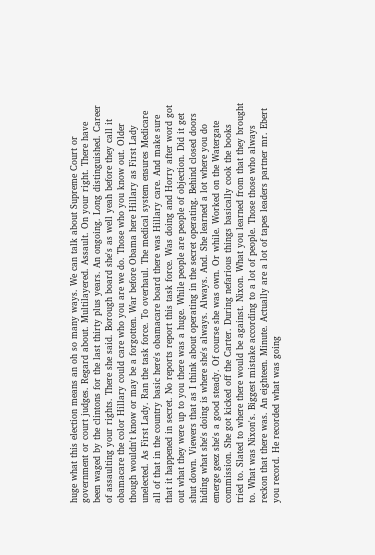huge what this election means an oh so many ways. We can talk about Supreme Court or government or court judges. Regard about. Multilayered. Assault. On your right. There have been waged by the clintons for the last thirty plus years. An ongoing. Long distinguished. Career of assaulting your rights. There she said. Borough board she's as well yeah before they call it obamacare the color Hillary could care who you are we do. Those who you know out. Older though wouldn't know or may be a forgotten. War before Obama here Hillary as First Lady unelected. As First Lady. Ran the task force. To overhaul. The medical system ensures Medicare all of that in the country basic here's obamacare board there was Hillary care. And make sure that it happened in secret. No reports report this task force. Was doing and Horry after word got out what they were up to you there was a huge. While people are people of objection. Did it get shut down. Viewers that as I think about operating in the secret operating. Behind closed doors hiding what she's doing is where she's always. Always. And. She learned a lot where you do emerge geez she's a good steady. Of course she was own. Or while. Worked on the Watergate commission. She got kicked off the Carter. During nefarious things basically cook the books tried to. Slated to where there would be against. Nixon. What you learned from that they brought to. What was Nixon's. Biggest mistake according to a lot of people. Those those who always reckon that there was. An eighteen. Minute. Actually are a lot of tapes leaders partner mr. Ebert you record. He recorded what was going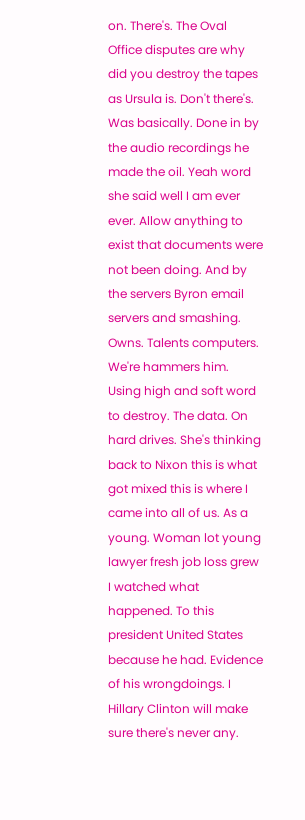on. There's. The Oval Office disputes are why did you destroy the tapes as Ursula is. Don't there's. Was basically. Done in by the audio recordings he made the oil. Yeah word she said well I am ever ever. Allow anything to exist that documents were not been doing. And by the servers Byron email servers and smashing. Owns. Talents computers. We're hammers him. Using high and soft word to destroy. The data. On hard drives. She's thinking back to Nixon this is what got mixed this is where I came into all of us. As a young. Woman lot young lawyer fresh job loss grew I watched what happened. To this president United States because he had. Evidence of his wrongdoings. I Hillary Clinton will make sure there's never any.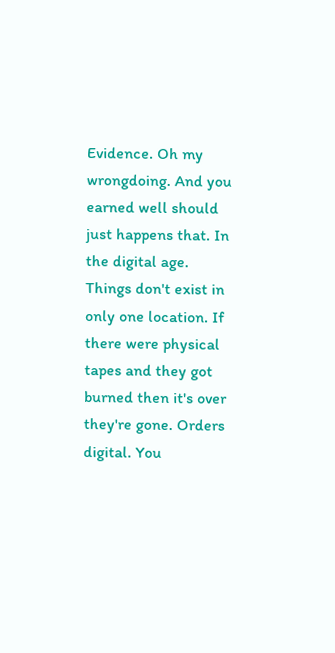Evidence. Oh my wrongdoing. And you earned well should just happens that. In the digital age. Things don't exist in only one location. If there were physical tapes and they got burned then it's over they're gone. Orders digital. You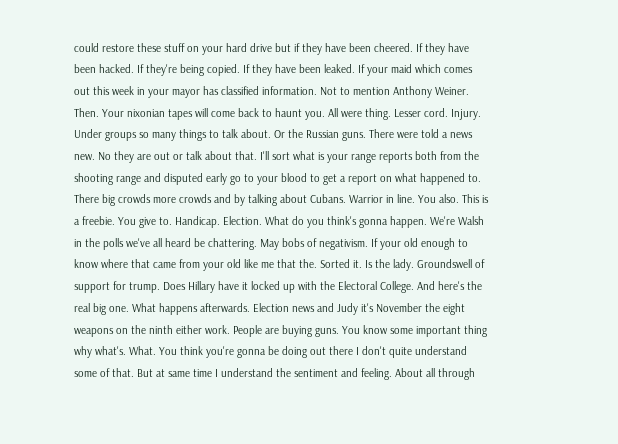could restore these stuff on your hard drive but if they have been cheered. If they have been hacked. If they're being copied. If they have been leaked. If your maid which comes out this week in your mayor has classified information. Not to mention Anthony Weiner. Then. Your nixonian tapes will come back to haunt you. All were thing. Lesser cord. Injury. Under groups so many things to talk about. Or the Russian guns. There were told a news new. No they are out or talk about that. I'll sort what is your range reports both from the shooting range and disputed early go to your blood to get a report on what happened to. There big crowds more crowds and by talking about Cubans. Warrior in line. You also. This is a freebie. You give to. Handicap. Election. What do you think's gonna happen. We're Walsh in the polls we've all heard be chattering. May bobs of negativism. If your old enough to know where that came from your old like me that the. Sorted it. Is the lady. Groundswell of support for trump. Does Hillary have it locked up with the Electoral College. And here's the real big one. What happens afterwards. Election news and Judy it's November the eight weapons on the ninth either work. People are buying guns. You know some important thing why what's. What. You think you're gonna be doing out there I don't quite understand some of that. But at same time I understand the sentiment and feeling. About all through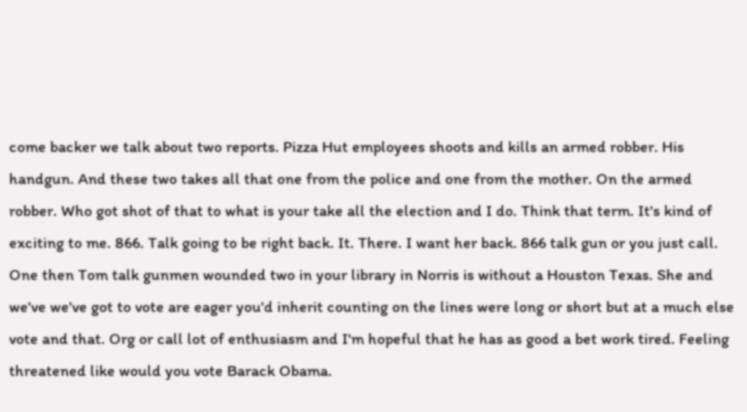come backer we talk about two reports. Pizza Hut employees shoots and kills an armed robber. His handgun. And these two takes all that one from the police and one from the mother. On the armed robber. Who got shot of that to what is your take all the election and I do. Think that term. It's kind of exciting to me. 866. Talk going to be right back. It. There. I want her back. 866 talk gun or you just call. One then Tom talk gunmen wounded two in your library in Norris is without a Houston Texas. She and we've we've got to vote are eager you'd inherit counting on the lines were long or short but at a much else vote and that. Org or call lot of enthusiasm and I'm hopeful that he has as good a bet work tired. Feeling threatened like would you vote Barack Obama.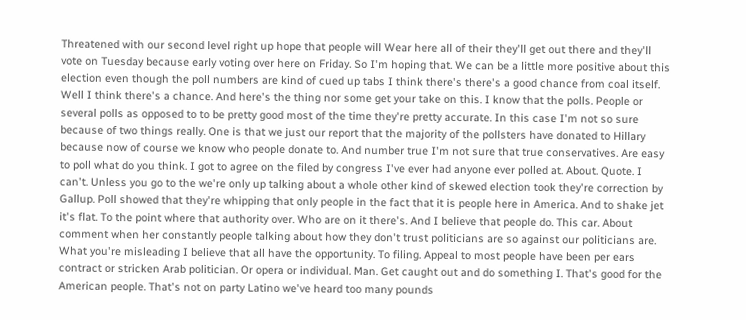Threatened with our second level right up hope that people will Wear here all of their they'll get out there and they'll vote on Tuesday because early voting over here on Friday. So I'm hoping that. We can be a little more positive about this election even though the poll numbers are kind of cued up tabs I think there's there's a good chance from coal itself. Well I think there's a chance. And here's the thing nor some get your take on this. I know that the polls. People or several polls as opposed to to be pretty good most of the time they're pretty accurate. In this case I'm not so sure because of two things really. One is that we just our report that the majority of the pollsters have donated to Hillary because now of course we know who people donate to. And number true I'm not sure that true conservatives. Are easy to poll what do you think. I got to agree on the filed by congress I've ever had anyone ever polled at. About. Quote. I can't. Unless you go to the we're only up talking about a whole other kind of skewed election took they're correction by Gallup. Poll showed that they're whipping that only people in the fact that it is people here in America. And to shake jet it's flat. To the point where that authority over. Who are on it there's. And I believe that people do. This car. About comment when her constantly people talking about how they don't trust politicians are so against our politicians are. What you're misleading I believe that all have the opportunity. To filing. Appeal to most people have been per ears contract or stricken Arab politician. Or opera or individual. Man. Get caught out and do something I. That's good for the American people. That's not on party Latino we've heard too many pounds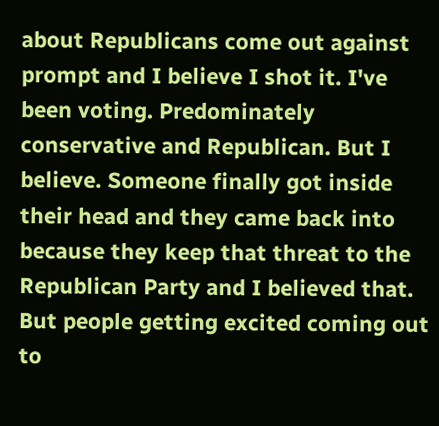about Republicans come out against prompt and I believe I shot it. I've been voting. Predominately conservative and Republican. But I believe. Someone finally got inside their head and they came back into because they keep that threat to the Republican Party and I believed that. But people getting excited coming out to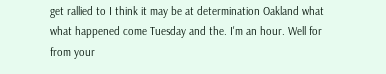get rallied to I think it may be at determination Oakland what what happened come Tuesday and the. I'm an hour. Well for from your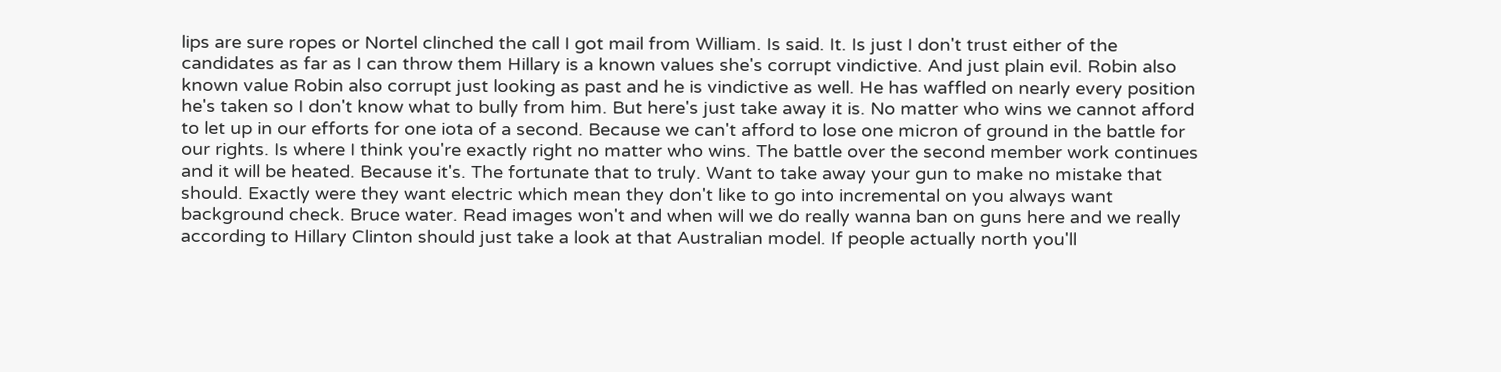lips are sure ropes or Nortel clinched the call I got mail from William. Is said. It. Is just I don't trust either of the candidates as far as I can throw them Hillary is a known values she's corrupt vindictive. And just plain evil. Robin also known value Robin also corrupt just looking as past and he is vindictive as well. He has waffled on nearly every position he's taken so I don't know what to bully from him. But here's just take away it is. No matter who wins we cannot afford to let up in our efforts for one iota of a second. Because we can't afford to lose one micron of ground in the battle for our rights. Is where I think you're exactly right no matter who wins. The battle over the second member work continues and it will be heated. Because it's. The fortunate that to truly. Want to take away your gun to make no mistake that should. Exactly were they want electric which mean they don't like to go into incremental on you always want background check. Bruce water. Read images won't and when will we do really wanna ban on guns here and we really according to Hillary Clinton should just take a look at that Australian model. If people actually north you'll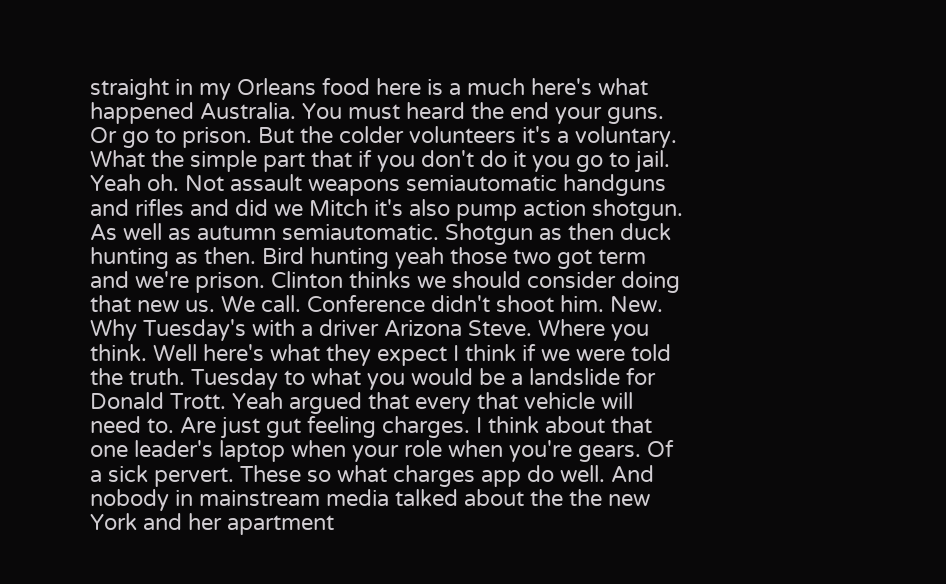straight in my Orleans food here is a much here's what happened Australia. You must heard the end your guns. Or go to prison. But the colder volunteers it's a voluntary. What the simple part that if you don't do it you go to jail. Yeah oh. Not assault weapons semiautomatic handguns and rifles and did we Mitch it's also pump action shotgun. As well as autumn semiautomatic. Shotgun as then duck hunting as then. Bird hunting yeah those two got term and we're prison. Clinton thinks we should consider doing that new us. We call. Conference didn't shoot him. New. Why Tuesday's with a driver Arizona Steve. Where you think. Well here's what they expect I think if we were told the truth. Tuesday to what you would be a landslide for Donald Trott. Yeah argued that every that vehicle will need to. Are just gut feeling charges. I think about that one leader's laptop when your role when you're gears. Of a sick pervert. These so what charges app do well. And nobody in mainstream media talked about the the new York and her apartment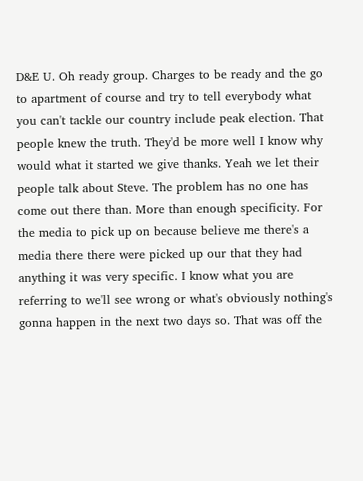D&E U. Oh ready group. Charges to be ready and the go to apartment of course and try to tell everybody what you can't tackle our country include peak election. That people knew the truth. They'd be more well I know why would what it started we give thanks. Yeah we let their people talk about Steve. The problem has no one has come out there than. More than enough specificity. For the media to pick up on because believe me there's a media there there were picked up our that they had anything it was very specific. I know what you are referring to we'll see wrong or what's obviously nothing's gonna happen in the next two days so. That was off the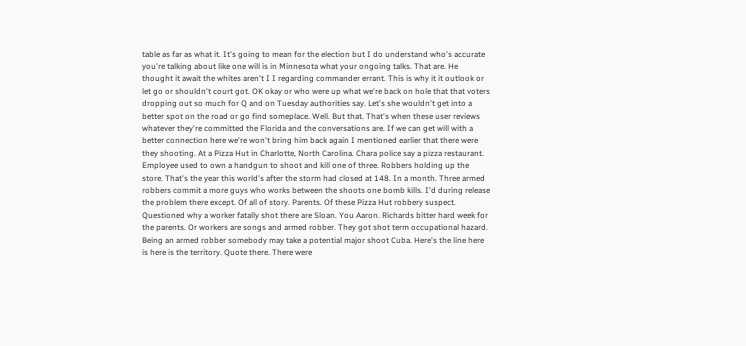table as far as what it. It's going to mean for the election but I do understand who's accurate you're talking about like one will is in Minnesota what your ongoing talks. That are. He thought it await the whites aren't I I regarding commander errant. This is why it it outlook or let go or shouldn't court got. OK okay or who were up what we're back on hole that that voters dropping out so much for Q and on Tuesday authorities say. Let's she wouldn't get into a better spot on the road or go find someplace. Well. But that. That's when these user reviews whatever they're committed the Florida and the conversations are. If we can get will with a better connection here we're won't bring him back again I mentioned earlier that there were they shooting. At a Pizza Hut in Charlotte, North Carolina. Chara police say a pizza restaurant. Employee used to own a handgun to shoot and kill one of three. Robbers holding up the store. That's the year this world's after the storm had closed at 148. In a month. Three armed robbers commit a more guys who works between the shoots one bomb kills. I'd during release the problem there except. Of all of story. Parents. Of these Pizza Hut robbery suspect. Questioned why a worker fatally shot there are Sloan. You Aaron. Richards bitter hard week for the parents. Or workers are songs and armed robber. They got shot term occupational hazard. Being an armed robber somebody may take a potential major shoot Cuba. Here's the line here is here is the territory. Quote there. There were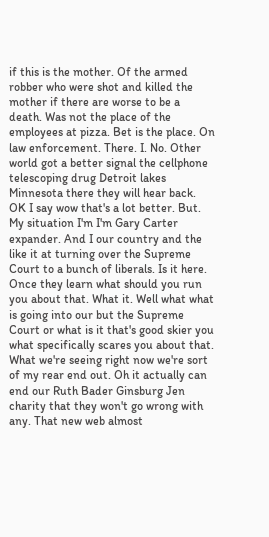if this is the mother. Of the armed robber who were shot and killed the mother if there are worse to be a death. Was not the place of the employees at pizza. Bet is the place. On law enforcement. There. I. No. Other world got a better signal the cellphone telescoping drug Detroit lakes Minnesota there they will hear back. OK I say wow that's a lot better. But. My situation I'm I'm Gary Carter expander. And I our country and the like it at turning over the Supreme Court to a bunch of liberals. Is it here. Once they learn what should you run you about that. What it. Well what what is going into our but the Supreme Court or what is it that's good skier you what specifically scares you about that. What we're seeing right now we're sort of my rear end out. Oh it actually can end our Ruth Bader Ginsburg Jen charity that they won't go wrong with any. That new web almost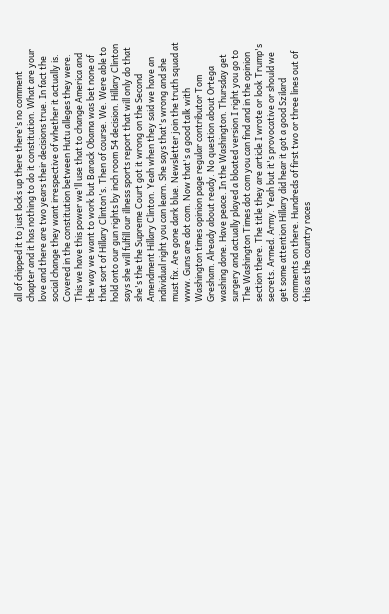all of chipped it to just locks up there there's no comment chapter and it has nothing to do it constitution. What are your love and there are two years their decisions true. In fact the social change they want irrespective of whether it actually is. Covered in the constitution between Hutu alleges they were. This we have this power we'll use that to change America and the way we want to work but Barack Obama was bet none of that sort of Hillary Clinton's. Then of course. We. Were able to hold onto our gun rights by inch room 54 decision. Hillary Clinton says she will fulfill our illness sports report that will only do that she's the the Supreme Court got it wrong on the Second Amendment Hillary Clinton. Yeah when they said we have an individual right you can learn. She says that's wrong and she must fix. Are gone dark blue. Newsletter join the truth squad at www. Guns are dot com. Now that's a good talk with Washington times opinion page regular contributor Tom Gresham. Already about ready. No question about Ortega washing done. Have peace. In the Washington. Thursday get surgery and actually played a bloated version I right you go to The Washington Times dot com you can find and in the opinion section there. The title they are article I wrote or look Trump's secrets. Armed. Army. Yeah but it's provocative or should we get some attention Hillary did hear it got a good Szilard comments on there. Hundreds of first two or three lines out of this as the country races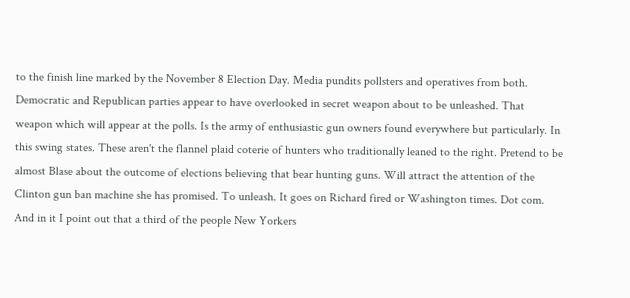to the finish line marked by the November 8 Election Day. Media pundits pollsters and operatives from both. Democratic and Republican parties appear to have overlooked in secret weapon about to be unleashed. That weapon which will appear at the polls. Is the army of enthusiastic gun owners found everywhere but particularly. In this swing states. These aren't the flannel plaid coterie of hunters who traditionally leaned to the right. Pretend to be almost Blase about the outcome of elections believing that bear hunting guns. Will attract the attention of the Clinton gun ban machine she has promised. To unleash. It goes on Richard fired or Washington times. Dot com. And in it I point out that a third of the people New Yorkers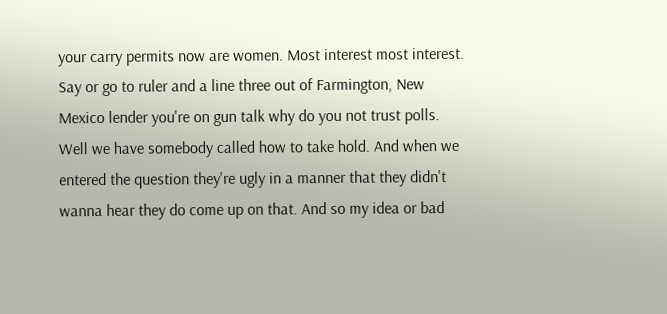your carry permits now are women. Most interest most interest. Say or go to ruler and a line three out of Farmington, New Mexico lender you're on gun talk why do you not trust polls. Well we have somebody called how to take hold. And when we entered the question they're ugly in a manner that they didn't wanna hear they do come up on that. And so my idea or bad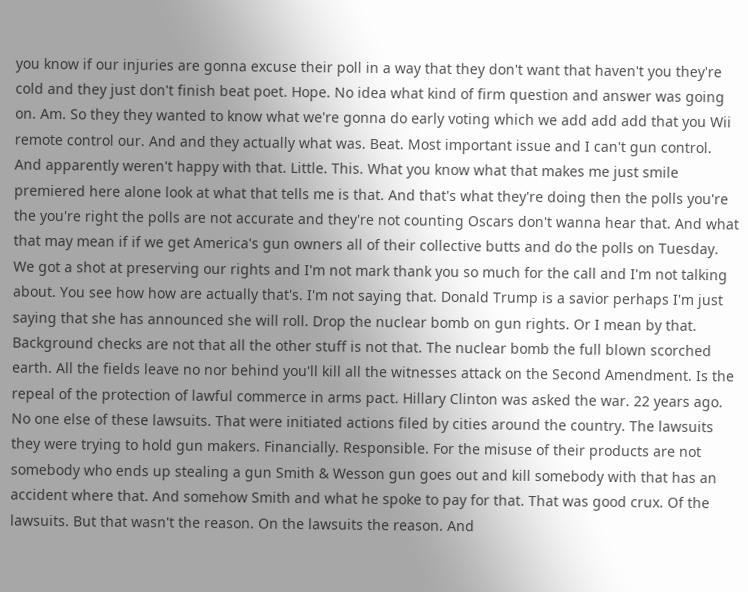you know if our injuries are gonna excuse their poll in a way that they don't want that haven't you they're cold and they just don't finish beat poet. Hope. No idea what kind of firm question and answer was going on. Am. So they they wanted to know what we're gonna do early voting which we add add add that you Wii remote control our. And and they actually what was. Beat. Most important issue and I can't gun control. And apparently weren't happy with that. Little. This. What you know what that makes me just smile premiered here alone look at what that tells me is that. And that's what they're doing then the polls you're the you're right the polls are not accurate and they're not counting Oscars don't wanna hear that. And what that may mean if if we get America's gun owners all of their collective butts and do the polls on Tuesday. We got a shot at preserving our rights and I'm not mark thank you so much for the call and I'm not talking about. You see how how are actually that's. I'm not saying that. Donald Trump is a savior perhaps I'm just saying that she has announced she will roll. Drop the nuclear bomb on gun rights. Or I mean by that. Background checks are not that all the other stuff is not that. The nuclear bomb the full blown scorched earth. All the fields leave no nor behind you'll kill all the witnesses attack on the Second Amendment. Is the repeal of the protection of lawful commerce in arms pact. Hillary Clinton was asked the war. 22 years ago. No one else of these lawsuits. That were initiated actions filed by cities around the country. The lawsuits they were trying to hold gun makers. Financially. Responsible. For the misuse of their products are not somebody who ends up stealing a gun Smith & Wesson gun goes out and kill somebody with that has an accident where that. And somehow Smith and what he spoke to pay for that. That was good crux. Of the lawsuits. But that wasn't the reason. On the lawsuits the reason. And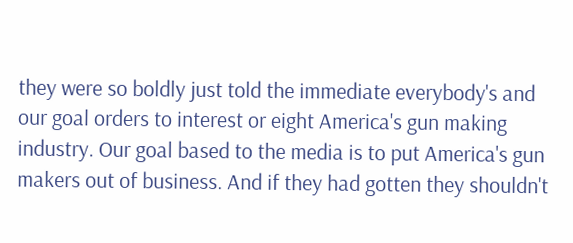they were so boldly just told the immediate everybody's and our goal orders to interest or eight America's gun making industry. Our goal based to the media is to put America's gun makers out of business. And if they had gotten they shouldn't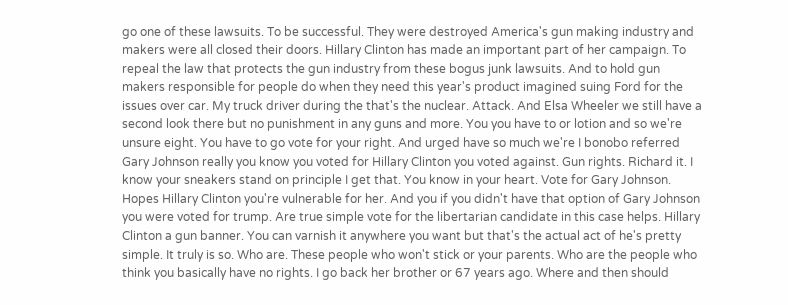go one of these lawsuits. To be successful. They were destroyed America's gun making industry and makers were all closed their doors. Hillary Clinton has made an important part of her campaign. To repeal the law that protects the gun industry from these bogus junk lawsuits. And to hold gun makers responsible for people do when they need this year's product imagined suing Ford for the issues over car. My truck driver during the that's the nuclear. Attack. And Elsa Wheeler we still have a second look there but no punishment in any guns and more. You you have to or lotion and so we're unsure eight. You have to go vote for your right. And urged have so much we're I bonobo referred Gary Johnson really you know you voted for Hillary Clinton you voted against. Gun rights. Richard it. I know your sneakers stand on principle I get that. You know in your heart. Vote for Gary Johnson. Hopes Hillary Clinton you're vulnerable for her. And you if you didn't have that option of Gary Johnson you were voted for trump. Are true simple vote for the libertarian candidate in this case helps. Hillary Clinton a gun banner. You can varnish it anywhere you want but that's the actual act of he's pretty simple. It truly is so. Who are. These people who won't stick or your parents. Who are the people who think you basically have no rights. I go back her brother or 67 years ago. Where and then should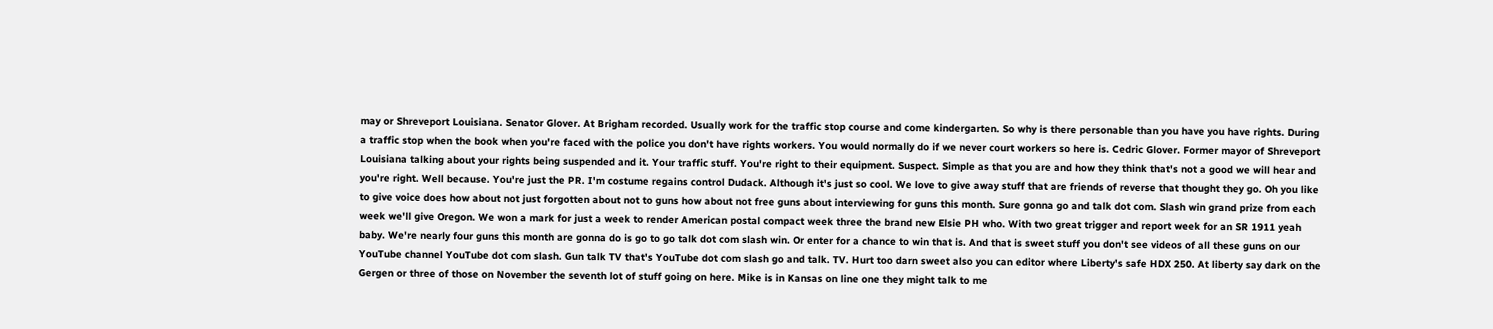may or Shreveport Louisiana. Senator Glover. At Brigham recorded. Usually work for the traffic stop course and come kindergarten. So why is there personable than you have you have rights. During a traffic stop when the book when you're faced with the police you don't have rights workers. You would normally do if we never court workers so here is. Cedric Glover. Former mayor of Shreveport Louisiana talking about your rights being suspended and it. Your traffic stuff. You're right to their equipment. Suspect. Simple as that you are and how they think that's not a good we will hear and you're right. Well because. You're just the PR. I'm costume regains control Dudack. Although it's just so cool. We love to give away stuff that are friends of reverse that thought they go. Oh you like to give voice does how about not just forgotten about not to guns how about not free guns about interviewing for guns this month. Sure gonna go and talk dot com. Slash win grand prize from each week we'll give Oregon. We won a mark for just a week to render American postal compact week three the brand new Elsie PH who. With two great trigger and report week for an SR 1911 yeah baby. We're nearly four guns this month are gonna do is go to go talk dot com slash win. Or enter for a chance to win that is. And that is sweet stuff you don't see videos of all these guns on our YouTube channel YouTube dot com slash. Gun talk TV that's YouTube dot com slash go and talk. TV. Hurt too darn sweet also you can editor where Liberty's safe HDX 250. At liberty say dark on the Gergen or three of those on November the seventh lot of stuff going on here. Mike is in Kansas on line one they might talk to me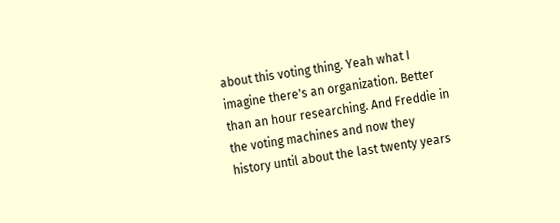about this voting thing. Yeah what I imagine there's an organization. Better than an hour researching. And Freddie in the voting machines and now they history until about the last twenty years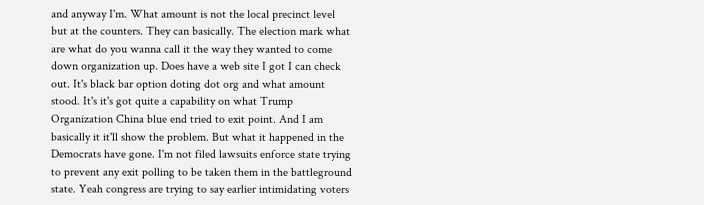and anyway I'm. What amount is not the local precinct level but at the counters. They can basically. The election mark what are what do you wanna call it the way they wanted to come down organization up. Does have a web site I got I can check out. It's black bar option doting dot org and what amount stood. It's it's got quite a capability on what Trump Organization China blue end tried to exit point. And I am basically it it'll show the problem. But what it happened in the Democrats have gone. I'm not filed lawsuits enforce state trying to prevent any exit polling to be taken them in the battleground state. Yeah congress are trying to say earlier intimidating voters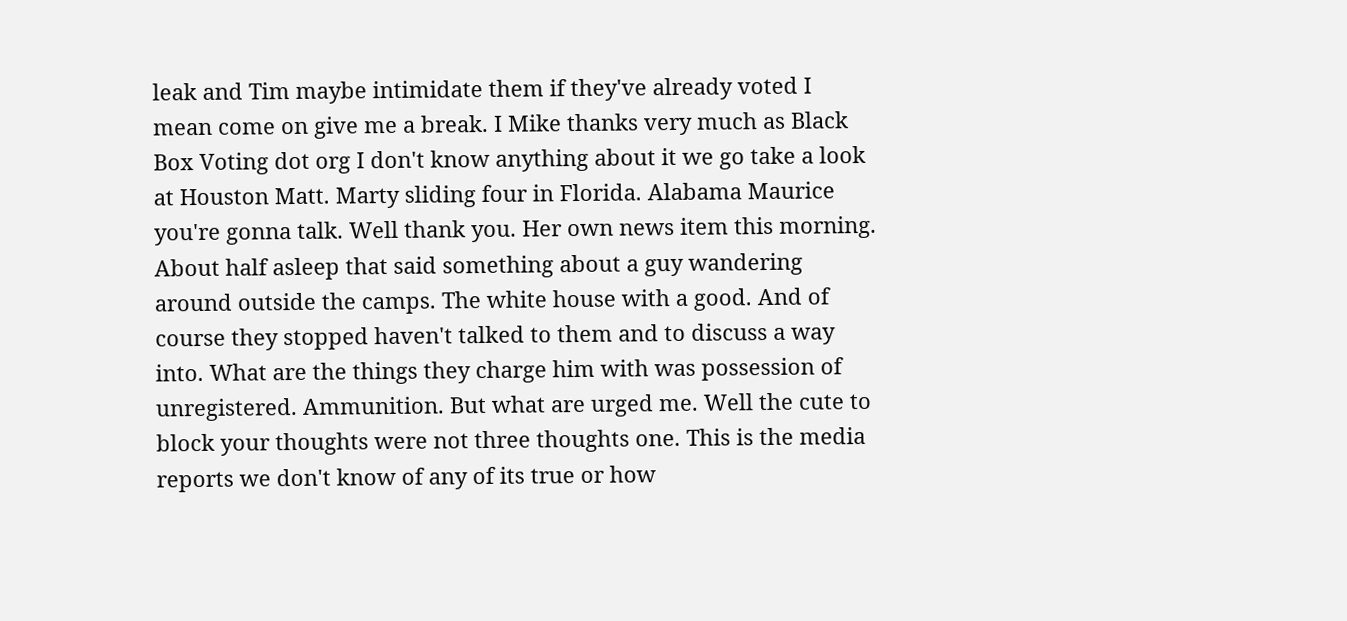leak and Tim maybe intimidate them if they've already voted I mean come on give me a break. I Mike thanks very much as Black Box Voting dot org I don't know anything about it we go take a look at Houston Matt. Marty sliding four in Florida. Alabama Maurice you're gonna talk. Well thank you. Her own news item this morning. About half asleep that said something about a guy wandering around outside the camps. The white house with a good. And of course they stopped haven't talked to them and to discuss a way into. What are the things they charge him with was possession of unregistered. Ammunition. But what are urged me. Well the cute to block your thoughts were not three thoughts one. This is the media reports we don't know of any of its true or how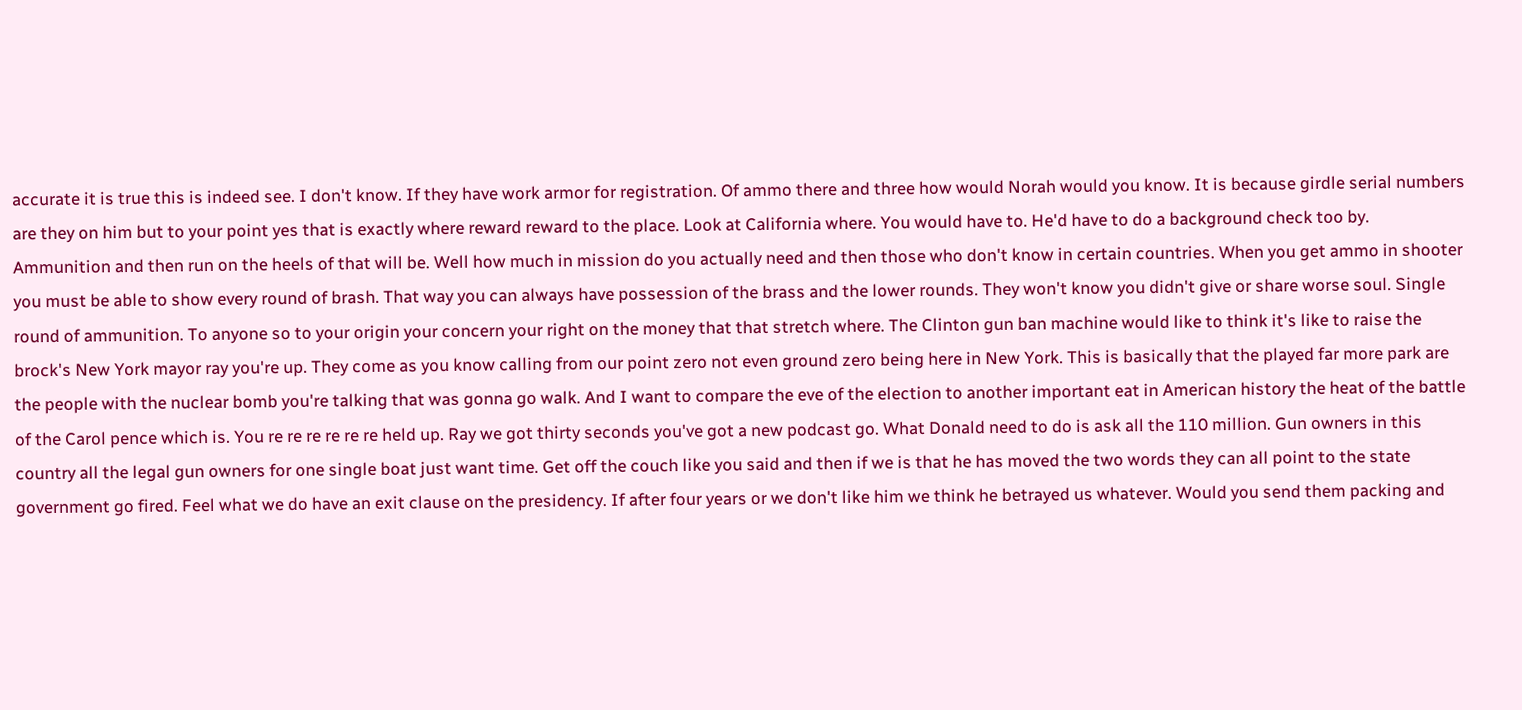accurate it is true this is indeed see. I don't know. If they have work armor for registration. Of ammo there and three how would Norah would you know. It is because girdle serial numbers are they on him but to your point yes that is exactly where reward reward to the place. Look at California where. You would have to. He'd have to do a background check too by. Ammunition and then run on the heels of that will be. Well how much in mission do you actually need and then those who don't know in certain countries. When you get ammo in shooter you must be able to show every round of brash. That way you can always have possession of the brass and the lower rounds. They won't know you didn't give or share worse soul. Single round of ammunition. To anyone so to your origin your concern your right on the money that that stretch where. The Clinton gun ban machine would like to think it's like to raise the brock's New York mayor ray you're up. They come as you know calling from our point zero not even ground zero being here in New York. This is basically that the played far more park are the people with the nuclear bomb you're talking that was gonna go walk. And I want to compare the eve of the election to another important eat in American history the heat of the battle of the Carol pence which is. You re re re re re re held up. Ray we got thirty seconds you've got a new podcast go. What Donald need to do is ask all the 110 million. Gun owners in this country all the legal gun owners for one single boat just want time. Get off the couch like you said and then if we is that he has moved the two words they can all point to the state government go fired. Feel what we do have an exit clause on the presidency. If after four years or we don't like him we think he betrayed us whatever. Would you send them packing and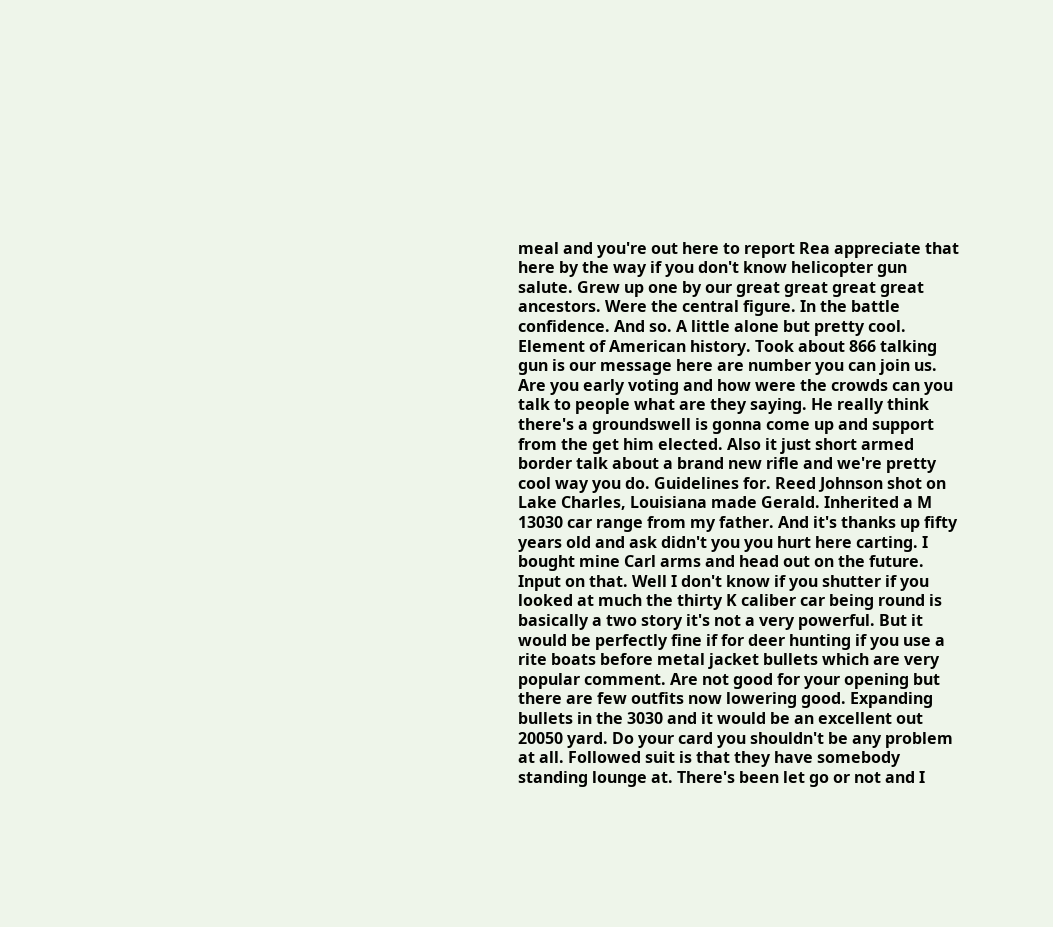meal and you're out here to report Rea appreciate that here by the way if you don't know helicopter gun salute. Grew up one by our great great great great ancestors. Were the central figure. In the battle confidence. And so. A little alone but pretty cool. Element of American history. Took about 866 talking gun is our message here are number you can join us. Are you early voting and how were the crowds can you talk to people what are they saying. He really think there's a groundswell is gonna come up and support from the get him elected. Also it just short armed border talk about a brand new rifle and we're pretty cool way you do. Guidelines for. Reed Johnson shot on Lake Charles, Louisiana made Gerald. Inherited a M 13030 car range from my father. And it's thanks up fifty years old and ask didn't you you hurt here carting. I bought mine Carl arms and head out on the future. Input on that. Well I don't know if you shutter if you looked at much the thirty K caliber car being round is basically a two story it's not a very powerful. But it would be perfectly fine if for deer hunting if you use a rite boats before metal jacket bullets which are very popular comment. Are not good for your opening but there are few outfits now lowering good. Expanding bullets in the 3030 and it would be an excellent out 20050 yard. Do your card you shouldn't be any problem at all. Followed suit is that they have somebody standing lounge at. There's been let go or not and I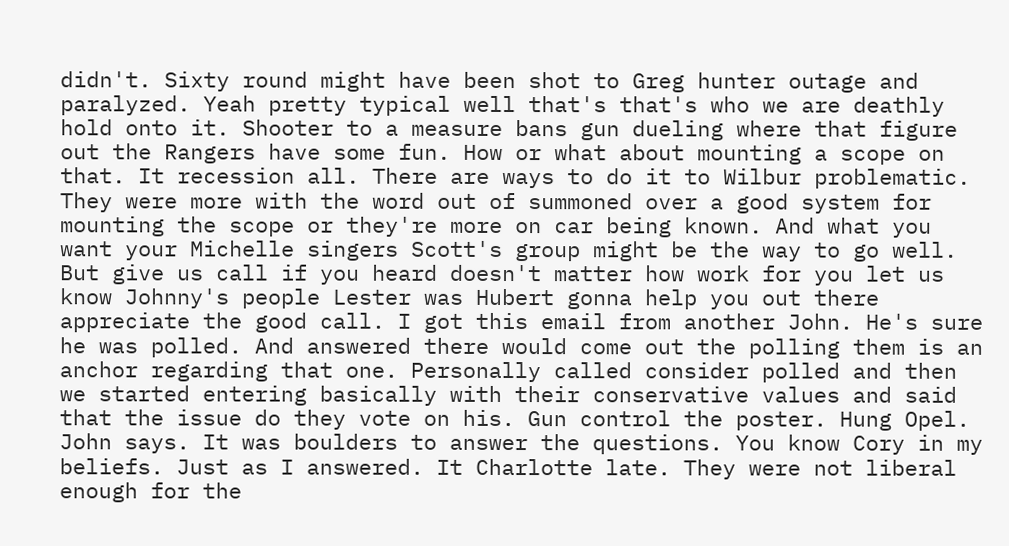didn't. Sixty round might have been shot to Greg hunter outage and paralyzed. Yeah pretty typical well that's that's who we are deathly hold onto it. Shooter to a measure bans gun dueling where that figure out the Rangers have some fun. How or what about mounting a scope on that. It recession all. There are ways to do it to Wilbur problematic. They were more with the word out of summoned over a good system for mounting the scope or they're more on car being known. And what you want your Michelle singers Scott's group might be the way to go well. But give us call if you heard doesn't matter how work for you let us know Johnny's people Lester was Hubert gonna help you out there appreciate the good call. I got this email from another John. He's sure he was polled. And answered there would come out the polling them is an anchor regarding that one. Personally called consider polled and then we started entering basically with their conservative values and said that the issue do they vote on his. Gun control the poster. Hung Opel. John says. It was boulders to answer the questions. You know Cory in my beliefs. Just as I answered. It Charlotte late. They were not liberal enough for the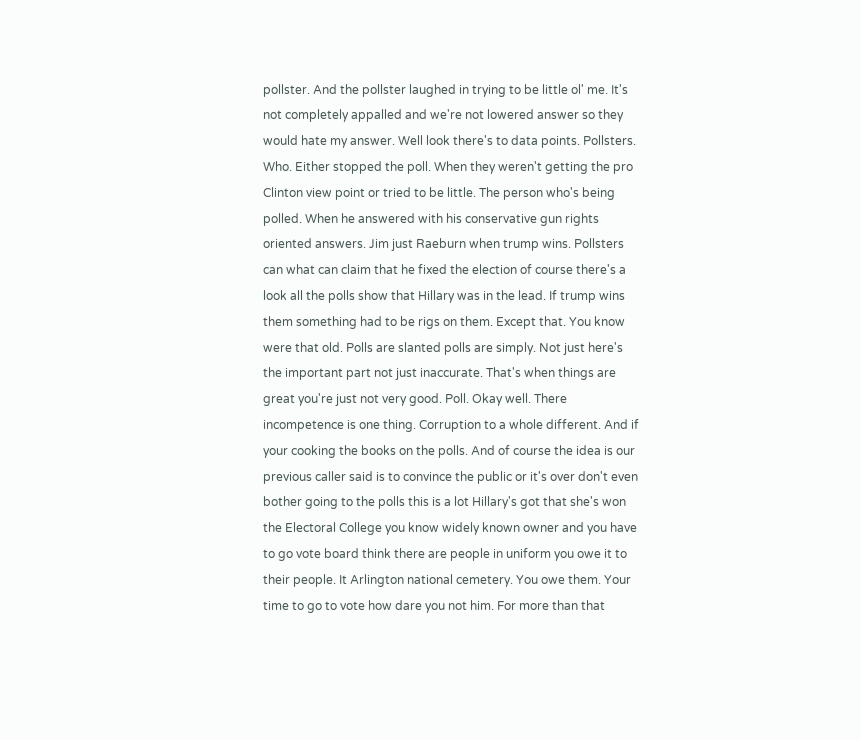pollster. And the pollster laughed in trying to be little ol' me. It's not completely appalled and we're not lowered answer so they would hate my answer. Well look there's to data points. Pollsters. Who. Either stopped the poll. When they weren't getting the pro Clinton view point or tried to be little. The person who's being polled. When he answered with his conservative gun rights oriented answers. Jim just Raeburn when trump wins. Pollsters can what can claim that he fixed the election of course there's a look all the polls show that Hillary was in the lead. If trump wins them something had to be rigs on them. Except that. You know were that old. Polls are slanted polls are simply. Not just here's the important part not just inaccurate. That's when things are great you're just not very good. Poll. Okay well. There incompetence is one thing. Corruption to a whole different. And if your cooking the books on the polls. And of course the idea is our previous caller said is to convince the public or it's over don't even bother going to the polls this is a lot Hillary's got that she's won the Electoral College you know widely known owner and you have to go vote board think there are people in uniform you owe it to their people. It Arlington national cemetery. You owe them. Your time to go to vote how dare you not him. For more than that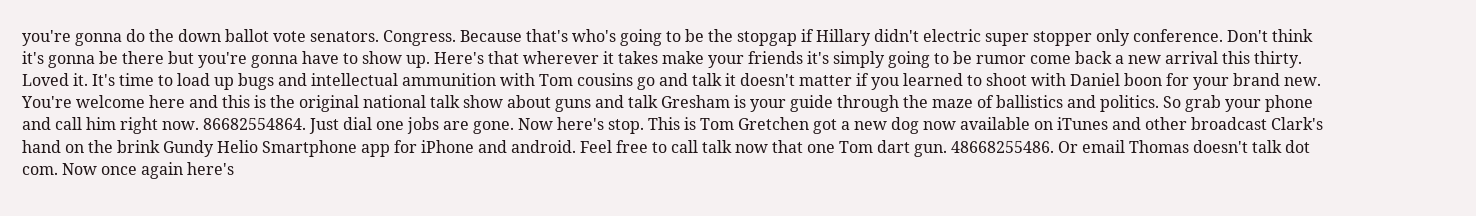you're gonna do the down ballot vote senators. Congress. Because that's who's going to be the stopgap if Hillary didn't electric super stopper only conference. Don't think it's gonna be there but you're gonna have to show up. Here's that wherever it takes make your friends it's simply going to be rumor come back a new arrival this thirty. Loved it. It's time to load up bugs and intellectual ammunition with Tom cousins go and talk it doesn't matter if you learned to shoot with Daniel boon for your brand new. You're welcome here and this is the original national talk show about guns and talk Gresham is your guide through the maze of ballistics and politics. So grab your phone and call him right now. 86682554864. Just dial one jobs are gone. Now here's stop. This is Tom Gretchen got a new dog now available on iTunes and other broadcast Clark's hand on the brink Gundy Helio Smartphone app for iPhone and android. Feel free to call talk now that one Tom dart gun. 48668255486. Or email Thomas doesn't talk dot com. Now once again here's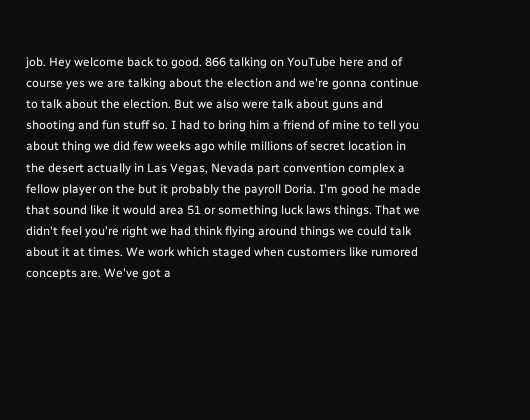job. Hey welcome back to good. 866 talking on YouTube here and of course yes we are talking about the election and we're gonna continue to talk about the election. But we also were talk about guns and shooting and fun stuff so. I had to bring him a friend of mine to tell you about thing we did few weeks ago while millions of secret location in the desert actually in Las Vegas, Nevada part convention complex a fellow player on the but it probably the payroll Doria. I'm good he made that sound like it would area 51 or something luck laws things. That we didn't feel you're right we had think flying around things we could talk about it at times. We work which staged when customers like rumored concepts are. We've got a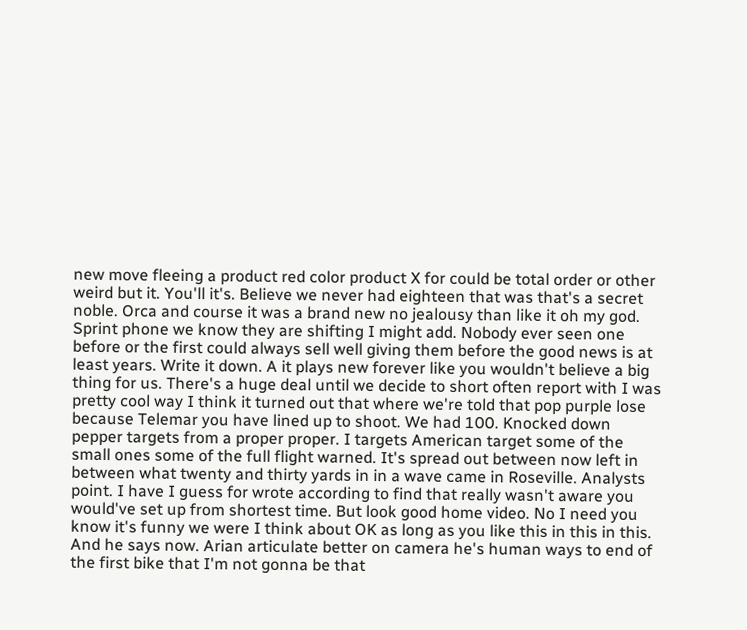new move fleeing a product red color product X for could be total order or other weird but it. You'll it's. Believe we never had eighteen that was that's a secret noble. Orca and course it was a brand new no jealousy than like it oh my god. Sprint phone we know they are shifting I might add. Nobody ever seen one before or the first could always sell well giving them before the good news is at least years. Write it down. A it plays new forever like you wouldn't believe a big thing for us. There's a huge deal until we decide to short often report with I was pretty cool way I think it turned out that where we're told that pop purple lose because Telemar you have lined up to shoot. We had 100. Knocked down pepper targets from a proper proper. I targets American target some of the small ones some of the full flight warned. It's spread out between now left in between what twenty and thirty yards in in a wave came in Roseville. Analysts point. I have I guess for wrote according to find that really wasn't aware you would've set up from shortest time. But look good home video. No I need you know it's funny we were I think about OK as long as you like this in this in this. And he says now. Arian articulate better on camera he's human ways to end of the first bike that I'm not gonna be that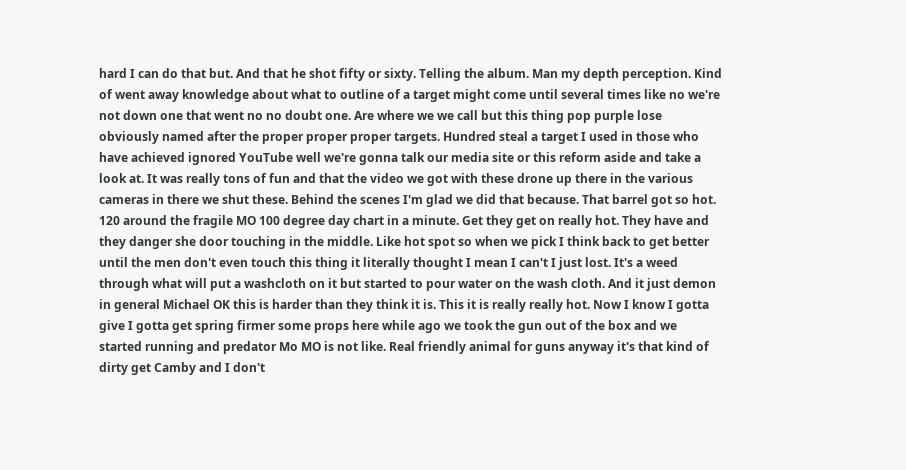hard I can do that but. And that he shot fifty or sixty. Telling the album. Man my depth perception. Kind of went away knowledge about what to outline of a target might come until several times like no we're not down one that went no no doubt one. Are where we we call but this thing pop purple lose obviously named after the proper proper proper targets. Hundred steal a target I used in those who have achieved ignored YouTube well we're gonna talk our media site or this reform aside and take a look at. It was really tons of fun and that the video we got with these drone up there in the various cameras in there we shut these. Behind the scenes I'm glad we did that because. That barrel got so hot. 120 around the fragile MO 100 degree day chart in a minute. Get they get on really hot. They have and they danger she door touching in the middle. Like hot spot so when we pick I think back to get better until the men don't even touch this thing it literally thought I mean I can't I just lost. It's a weed through what will put a washcloth on it but started to pour water on the wash cloth. And it just demon in general Michael OK this is harder than they think it is. This it is really really hot. Now I know I gotta give I gotta get spring firmer some props here while ago we took the gun out of the box and we started running and predator Mo MO is not like. Real friendly animal for guns anyway it's that kind of dirty get Camby and I don't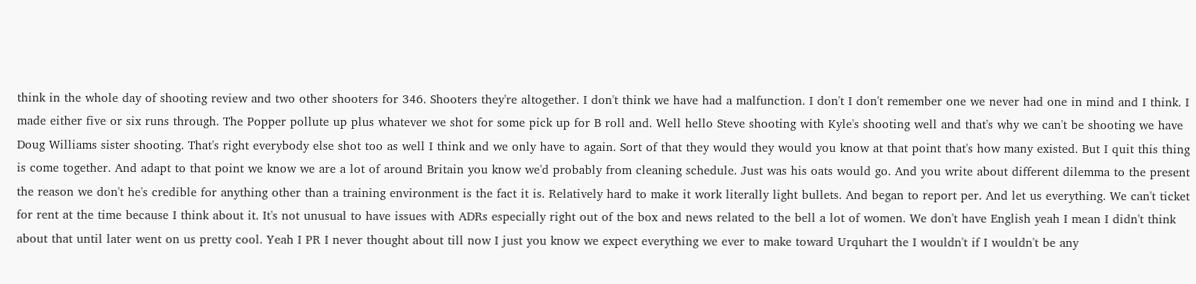think in the whole day of shooting review and two other shooters for 346. Shooters they're altogether. I don't think we have had a malfunction. I don't I don't remember one we never had one in mind and I think. I made either five or six runs through. The Popper pollute up plus whatever we shot for some pick up for B roll and. Well hello Steve shooting with Kyle's shooting well and that's why we can't be shooting we have Doug Williams sister shooting. That's right everybody else shot too as well I think and we only have to again. Sort of that they would they would you know at that point that's how many existed. But I quit this thing is come together. And adapt to that point we know we are a lot of around Britain you know we'd probably from cleaning schedule. Just was his oats would go. And you write about different dilemma to the present the reason we don't he's credible for anything other than a training environment is the fact it is. Relatively hard to make it work literally light bullets. And began to report per. And let us everything. We can't ticket for rent at the time because I think about it. It's not unusual to have issues with ADRs especially right out of the box and news related to the bell a lot of women. We don't have English yeah I mean I didn't think about that until later went on us pretty cool. Yeah I PR I never thought about till now I just you know we expect everything we ever to make toward Urquhart the I wouldn't if I wouldn't be any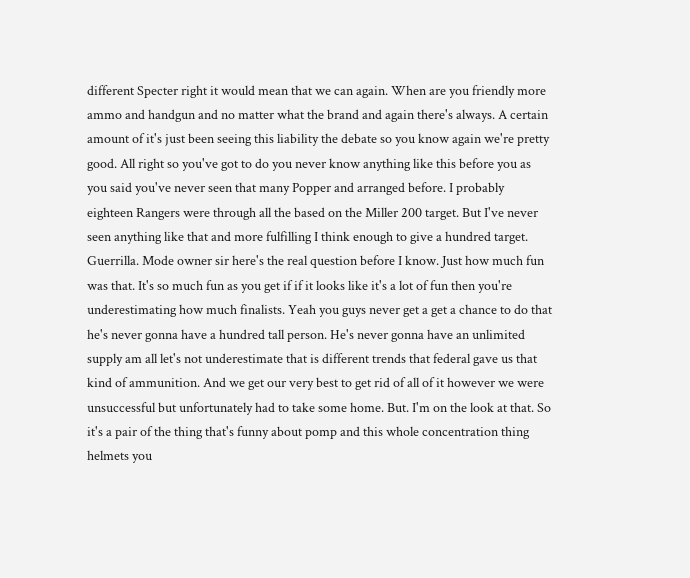different Specter right it would mean that we can again. When are you friendly more ammo and handgun and no matter what the brand and again there's always. A certain amount of it's just been seeing this liability the debate so you know again we're pretty good. All right so you've got to do you never know anything like this before you as you said you've never seen that many Popper and arranged before. I probably eighteen Rangers were through all the based on the Miller 200 target. But I've never seen anything like that and more fulfilling I think enough to give a hundred target. Guerrilla. Mode owner sir here's the real question before I know. Just how much fun was that. It's so much fun as you get if if it looks like it's a lot of fun then you're underestimating how much finalists. Yeah you guys never get a get a chance to do that he's never gonna have a hundred tall person. He's never gonna have an unlimited supply am all let's not underestimate that is different trends that federal gave us that kind of ammunition. And we get our very best to get rid of all of it however we were unsuccessful but unfortunately had to take some home. But. I'm on the look at that. So it's a pair of the thing that's funny about pomp and this whole concentration thing helmets you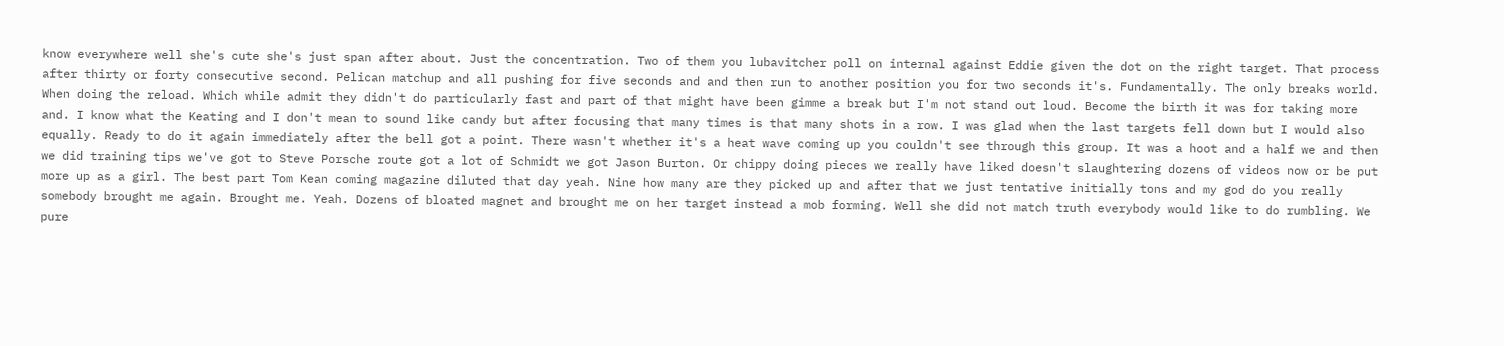know everywhere well she's cute she's just span after about. Just the concentration. Two of them you lubavitcher poll on internal against Eddie given the dot on the right target. That process after thirty or forty consecutive second. Pelican matchup and all pushing for five seconds and and then run to another position you for two seconds it's. Fundamentally. The only breaks world. When doing the reload. Which while admit they didn't do particularly fast and part of that might have been gimme a break but I'm not stand out loud. Become the birth it was for taking more and. I know what the Keating and I don't mean to sound like candy but after focusing that many times is that many shots in a row. I was glad when the last targets fell down but I would also equally. Ready to do it again immediately after the bell got a point. There wasn't whether it's a heat wave coming up you couldn't see through this group. It was a hoot and a half we and then we did training tips we've got to Steve Porsche route got a lot of Schmidt we got Jason Burton. Or chippy doing pieces we really have liked doesn't slaughtering dozens of videos now or be put more up as a girl. The best part Tom Kean coming magazine diluted that day yeah. Nine how many are they picked up and after that we just tentative initially tons and my god do you really somebody brought me again. Brought me. Yeah. Dozens of bloated magnet and brought me on her target instead a mob forming. Well she did not match truth everybody would like to do rumbling. We pure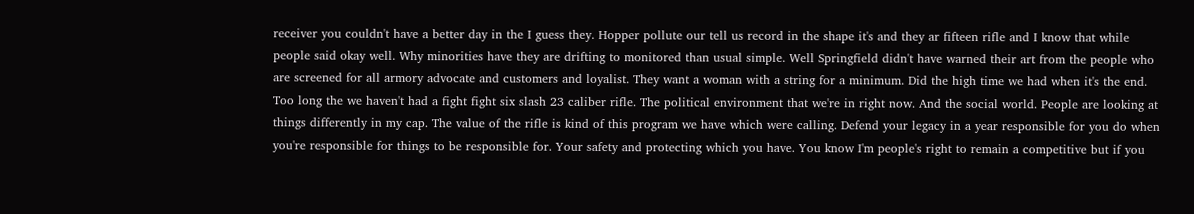receiver you couldn't have a better day in the I guess they. Hopper pollute our tell us record in the shape it's and they ar fifteen rifle and I know that while people said okay well. Why minorities have they are drifting to monitored than usual simple. Well Springfield didn't have warned their art from the people who are screened for all armory advocate and customers and loyalist. They want a woman with a string for a minimum. Did the high time we had when it's the end. Too long the we haven't had a fight fight six slash 23 caliber rifle. The political environment that we're in right now. And the social world. People are looking at things differently in my cap. The value of the rifle is kind of this program we have which were calling. Defend your legacy in a year responsible for you do when you're responsible for things to be responsible for. Your safety and protecting which you have. You know I'm people's right to remain a competitive but if you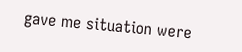gave me situation were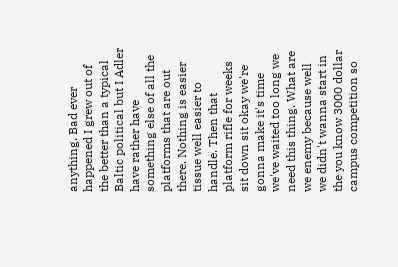anything. Bad ever happened I grew out of the better than a typical Baltic political but I Adler have rather have something else of all the platforms that are out there. Nothing is easier tissue well easier to handle. Then that platform rifle for weeks sit down sit okay we're gonna make it's time we've waited too long we need this thing. What are we enemy because well we didn't wanna start in the you know 3000 dollar campus competition so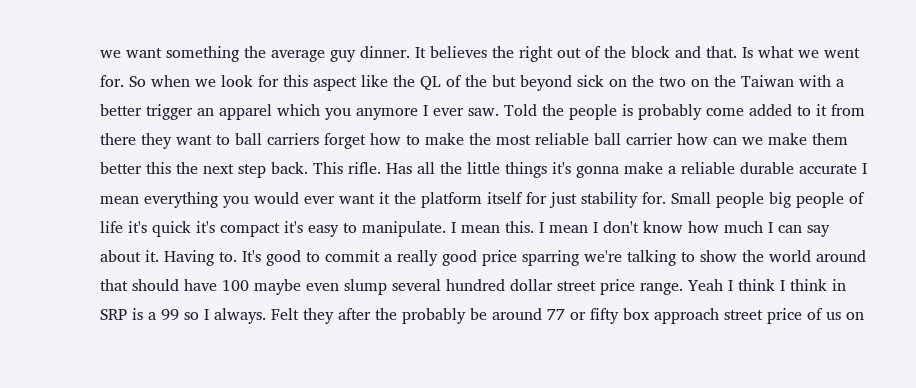we want something the average guy dinner. It believes the right out of the block and that. Is what we went for. So when we look for this aspect like the QL of the but beyond sick on the two on the Taiwan with a better trigger an apparel which you anymore I ever saw. Told the people is probably come added to it from there they want to ball carriers forget how to make the most reliable ball carrier how can we make them better this the next step back. This rifle. Has all the little things it's gonna make a reliable durable accurate I mean everything you would ever want it the platform itself for just stability for. Small people big people of life it's quick it's compact it's easy to manipulate. I mean this. I mean I don't know how much I can say about it. Having to. It's good to commit a really good price sparring we're talking to show the world around that should have 100 maybe even slump several hundred dollar street price range. Yeah I think I think in SRP is a 99 so I always. Felt they after the probably be around 77 or fifty box approach street price of us on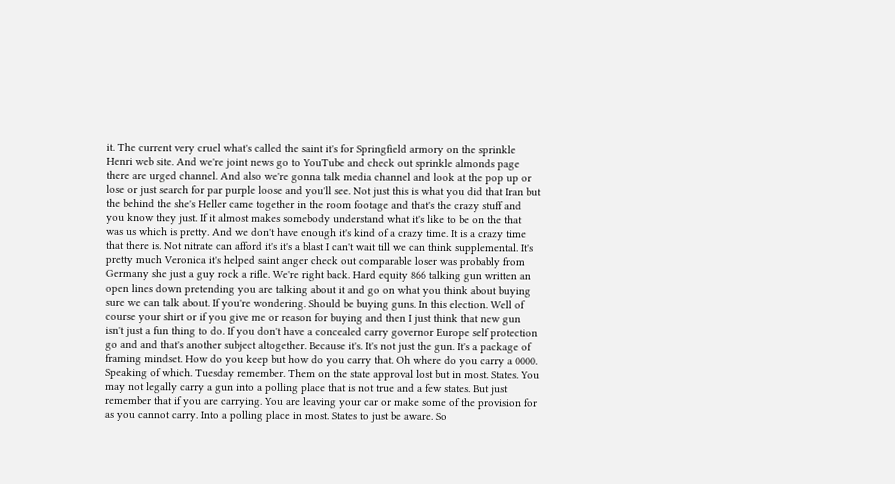it. The current very cruel what's called the saint it's for Springfield armory on the sprinkle Henri web site. And we're joint news go to YouTube and check out sprinkle almonds page there are urged channel. And also we're gonna talk media channel and look at the pop up or lose or just search for par purple loose and you'll see. Not just this is what you did that Iran but the behind the she's Heller came together in the room footage and that's the crazy stuff and you know they just. If it almost makes somebody understand what it's like to be on the that was us which is pretty. And we don't have enough it's kind of a crazy time. It is a crazy time that there is. Not nitrate can afford it's it's a blast I can't wait till we can think supplemental. It's pretty much Veronica it's helped saint anger check out comparable loser was probably from Germany she just a guy rock a rifle. We're right back. Hard equity 866 talking gun written an open lines down pretending you are talking about it and go on what you think about buying sure we can talk about. If you're wondering. Should be buying guns. In this election. Well of course your shirt or if you give me or reason for buying and then I just think that new gun isn't just a fun thing to do. If you don't have a concealed carry governor Europe self protection go and and that's another subject altogether. Because it's. It's not just the gun. It's a package of framing mindset. How do you keep but how do you carry that. Oh where do you carry a 0000. Speaking of which. Tuesday remember. Them on the state approval lost but in most. States. You may not legally carry a gun into a polling place that is not true and a few states. But just remember that if you are carrying. You are leaving your car or make some of the provision for as you cannot carry. Into a polling place in most. States to just be aware. So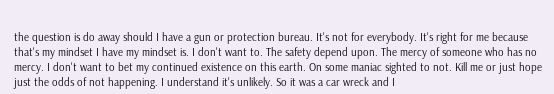the question is do away should I have a gun or protection bureau. It's not for everybody. It's right for me because that's my mindset I have my mindset is. I don't want to. The safety depend upon. The mercy of someone who has no mercy. I don't want to bet my continued existence on this earth. On some maniac sighted to not. Kill me or just hope just the odds of not happening. I understand it's unlikely. So it was a car wreck and I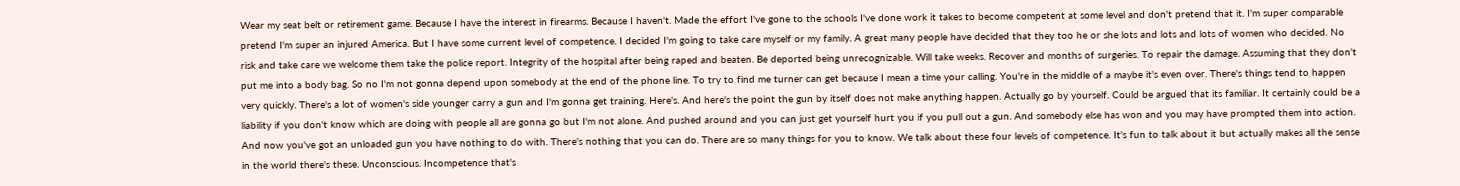Wear my seat belt or retirement game. Because I have the interest in firearms. Because I haven't. Made the effort I've gone to the schools I've done work it takes to become competent at some level and don't pretend that it. I'm super comparable pretend I'm super an injured America. But I have some current level of competence. I decided I'm going to take care myself or my family. A great many people have decided that they too he or she lots and lots and lots of women who decided. No risk and take care we welcome them take the police report. Integrity of the hospital after being raped and beaten. Be deported being unrecognizable. Will take weeks. Recover and months of surgeries. To repair the damage. Assuming that they don't put me into a body bag. So no I'm not gonna depend upon somebody at the end of the phone line. To try to find me turner can get because I mean a time your calling. You're in the middle of a maybe it's even over. There's things tend to happen very quickly. There's a lot of women's side younger carry a gun and I'm gonna get training. Here's. And here's the point the gun by itself does not make anything happen. Actually go by yourself. Could be argued that its familiar. It certainly could be a liability if you don't know which are doing with people all are gonna go but I'm not alone. And pushed around and you can just get yourself hurt you if you pull out a gun. And somebody else has won and you may have prompted them into action. And now you've got an unloaded gun you have nothing to do with. There's nothing that you can do. There are so many things for you to know. We talk about these four levels of competence. It's fun to talk about it but actually makes all the sense in the world there's these. Unconscious. Incompetence that's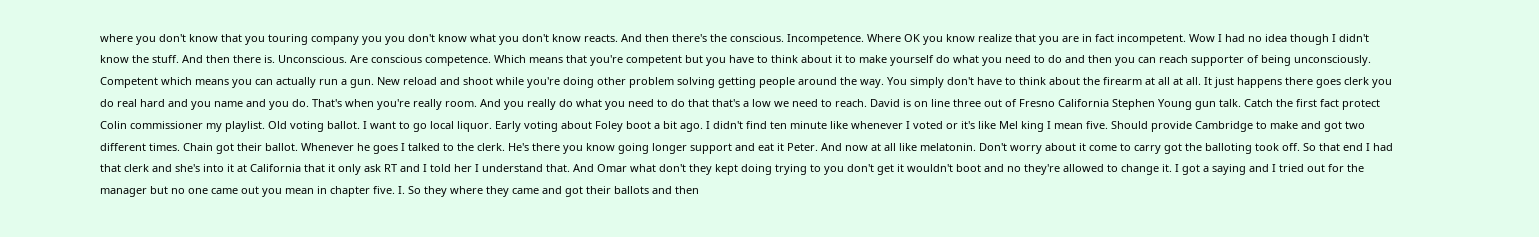where you don't know that you touring company you you don't know what you don't know reacts. And then there's the conscious. Incompetence. Where OK you know realize that you are in fact incompetent. Wow I had no idea though I didn't know the stuff. And then there is. Unconscious. Are conscious competence. Which means that you're competent but you have to think about it to make yourself do what you need to do and then you can reach supporter of being unconsciously. Competent which means you can actually run a gun. New reload and shoot while you're doing other problem solving getting people around the way. You simply don't have to think about the firearm at all at all. It just happens there goes clerk you do real hard and you name and you do. That's when you're really room. And you really do what you need to do that that's a low we need to reach. David is on line three out of Fresno California Stephen Young gun talk. Catch the first fact protect Colin commissioner my playlist. Old voting ballot. I want to go local liquor. Early voting about Foley boot a bit ago. I didn't find ten minute like whenever I voted or it's like Mel king I mean five. Should provide Cambridge to make and got two different times. Chain got their ballot. Whenever he goes I talked to the clerk. He's there you know going longer support and eat it Peter. And now at all like melatonin. Don't worry about it come to carry got the balloting took off. So that end I had that clerk and she's into it at California that it only ask RT and I told her I understand that. And Omar what don't they kept doing trying to you don't get it wouldn't boot and no they're allowed to change it. I got a saying and I tried out for the manager but no one came out you mean in chapter five. I. So they where they came and got their ballots and then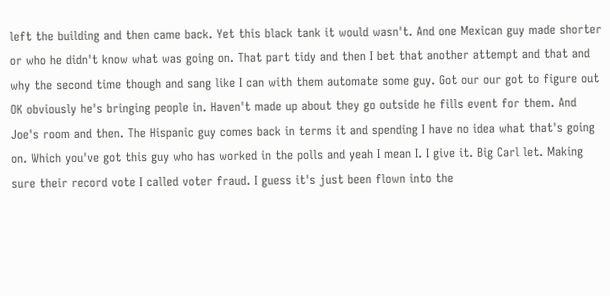left the building and then came back. Yet this black tank it would wasn't. And one Mexican guy made shorter or who he didn't know what was going on. That part tidy and then I bet that another attempt and that and why the second time though and sang like I can with them automate some guy. Got our our got to figure out OK obviously he's bringing people in. Haven't made up about they go outside he fills event for them. And Joe's room and then. The Hispanic guy comes back in terms it and spending I have no idea what that's going on. Which you've got this guy who has worked in the polls and yeah I mean I. I give it. Big Carl let. Making sure their record vote I called voter fraud. I guess it's just been flown into the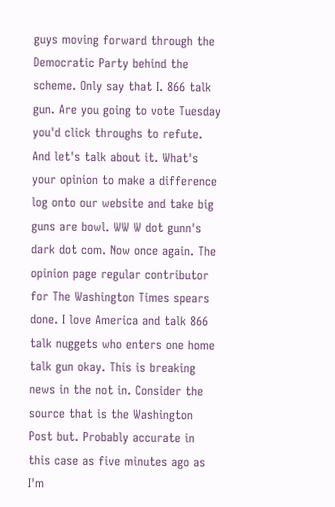guys moving forward through the Democratic Party behind the scheme. Only say that I. 866 talk gun. Are you going to vote Tuesday you'd click throughs to refute. And let's talk about it. What's your opinion to make a difference log onto our website and take big guns are bowl. WW W dot gunn's dark dot com. Now once again. The opinion page regular contributor for The Washington Times spears done. I love America and talk 866 talk nuggets who enters one home talk gun okay. This is breaking news in the not in. Consider the source that is the Washington Post but. Probably accurate in this case as five minutes ago as I'm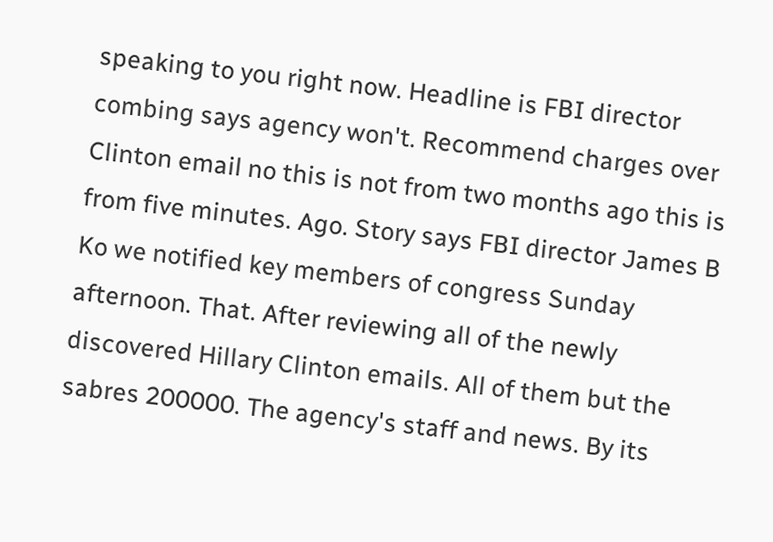speaking to you right now. Headline is FBI director combing says agency won't. Recommend charges over Clinton email no this is not from two months ago this is from five minutes. Ago. Story says FBI director James B Ko we notified key members of congress Sunday afternoon. That. After reviewing all of the newly discovered Hillary Clinton emails. All of them but the sabres 200000. The agency's staff and news. By its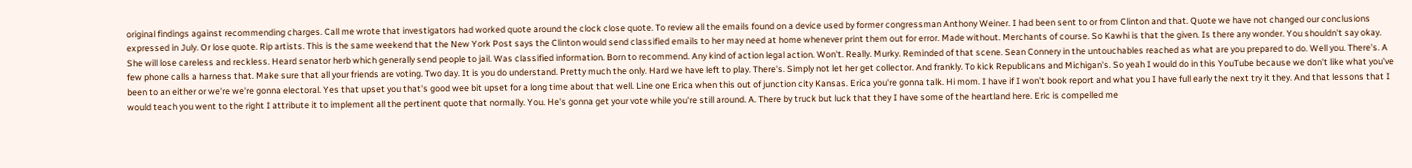original findings against recommending charges. Call me wrote that investigators had worked quote around the clock close quote. To review all the emails found on a device used by former congressman Anthony Weiner. I had been sent to or from Clinton and that. Quote we have not changed our conclusions expressed in July. Or lose quote. Rip artists. This is the same weekend that the New York Post says the Clinton would send classified emails to her may need at home whenever print them out for error. Made without. Merchants of course. So Kawhi is that the given. Is there any wonder. You shouldn't say okay. She will lose careless and reckless. Heard senator herb which generally send people to jail. Was classified information. Born to recommend. Any kind of action legal action. Won't. Really. Murky. Reminded of that scene. Sean Connery in the untouchables reached as what are you prepared to do. Well you. There's. A few phone calls a harness that. Make sure that all your friends are voting. Two day. It is you do understand. Pretty much the only. Hard we have left to play. There's. Simply not let her get collector. And frankly. To kick Republicans and Michigan's. So yeah I would do in this YouTube because we don't like what you've been to an either or we're we're gonna electoral. Yes that upset you that's good wee bit upset for a long time about that well. Line one Erica when this out of junction city Kansas. Erica you're gonna talk. Hi mom. I have if I won't book report and what you I have full early the next try it they. And that lessons that I would teach you went to the right I attribute it to implement all the pertinent quote that normally. You. He's gonna get your vote while you're still around. A. There by truck but luck that they I have some of the heartland here. Eric is compelled me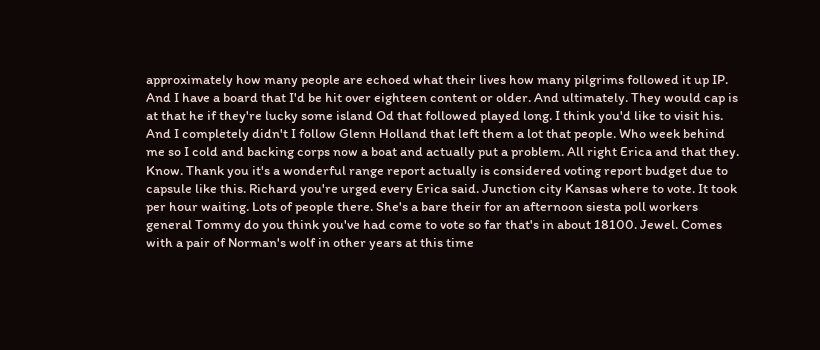approximately how many people are echoed what their lives how many pilgrims followed it up IP. And I have a board that I'd be hit over eighteen content or older. And ultimately. They would cap is at that he if they're lucky some island Od that followed played long. I think you'd like to visit his. And I completely didn't I follow Glenn Holland that left them a lot that people. Who week behind me so I cold and backing corps now a boat and actually put a problem. All right Erica and that they. Know. Thank you it's a wonderful range report actually is considered voting report budget due to capsule like this. Richard you're urged every Erica said. Junction city Kansas where to vote. It took per hour waiting. Lots of people there. She's a bare their for an afternoon siesta poll workers general Tommy do you think you've had come to vote so far that's in about 18100. Jewel. Comes with a pair of Norman's wolf in other years at this time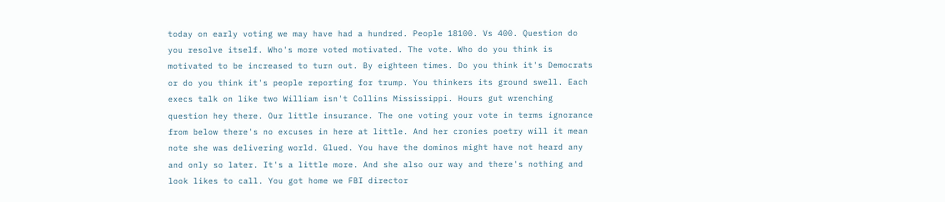today on early voting we may have had a hundred. People 18100. Vs 400. Question do you resolve itself. Who's more voted motivated. The vote. Who do you think is motivated to be increased to turn out. By eighteen times. Do you think it's Democrats or do you think it's people reporting for trump. You thinkers its ground swell. Each execs talk on like two William isn't Collins Mississippi. Hours gut wrenching question hey there. Our little insurance. The one voting your vote in terms ignorance from below there's no excuses in here at little. And her cronies poetry will it mean note she was delivering world. Glued. You have the dominos might have not heard any and only so later. It's a little more. And she also our way and there's nothing and look likes to call. You got home we FBI director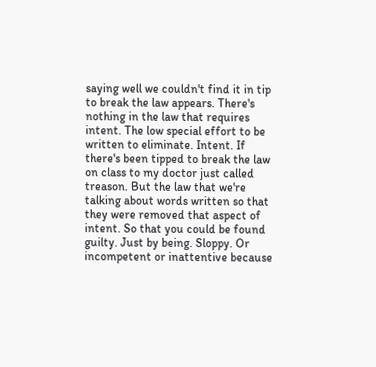saying well we couldn't find it in tip to break the law appears. There's nothing in the law that requires intent. The low special effort to be written to eliminate. Intent. If there's been tipped to break the law on class to my doctor just called treason. But the law that we're talking about words written so that they were removed that aspect of intent. So that you could be found guilty. Just by being. Sloppy. Or incompetent or inattentive because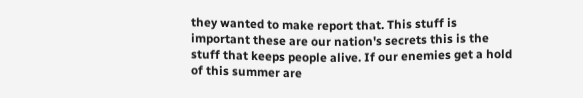they wanted to make report that. This stuff is important these are our nation's secrets this is the stuff that keeps people alive. If our enemies get a hold of this summer are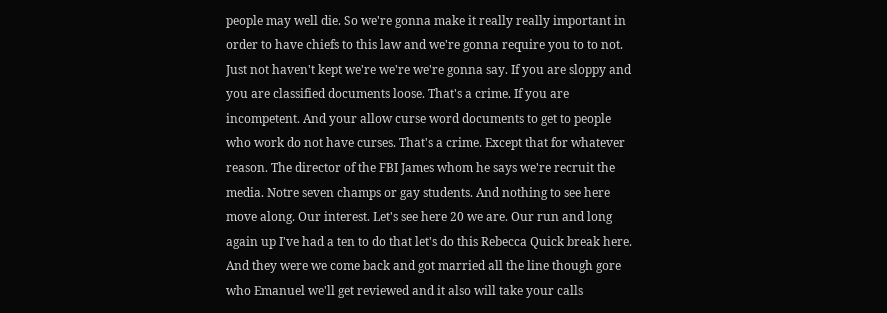people may well die. So we're gonna make it really really important in order to have chiefs to this law and we're gonna require you to to not. Just not haven't kept we're we're we're gonna say. If you are sloppy and you are classified documents loose. That's a crime. If you are incompetent. And your allow curse word documents to get to people who work do not have curses. That's a crime. Except that for whatever reason. The director of the FBI James whom he says we're recruit the media. Notre seven champs or gay students. And nothing to see here move along. Our interest. Let's see here 20 we are. Our run and long again up I've had a ten to do that let's do this Rebecca Quick break here. And they were we come back and got married all the line though gore who Emanuel we'll get reviewed and it also will take your calls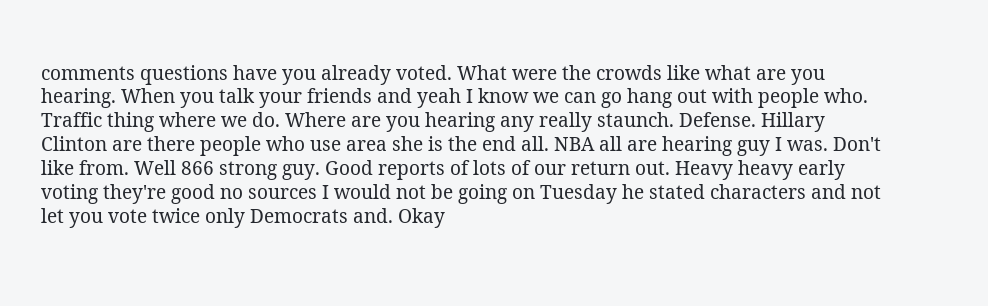comments questions have you already voted. What were the crowds like what are you hearing. When you talk your friends and yeah I know we can go hang out with people who. Traffic thing where we do. Where are you hearing any really staunch. Defense. Hillary Clinton are there people who use area she is the end all. NBA all are hearing guy I was. Don't like from. Well 866 strong guy. Good reports of lots of our return out. Heavy heavy early voting they're good no sources I would not be going on Tuesday he stated characters and not let you vote twice only Democrats and. Okay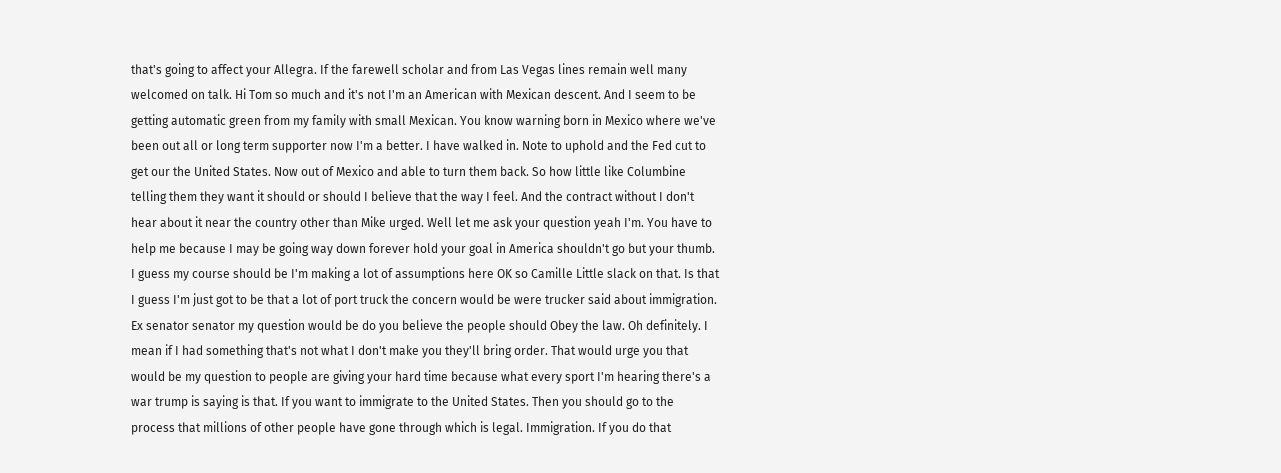that's going to affect your Allegra. If the farewell scholar and from Las Vegas lines remain well many welcomed on talk. Hi Tom so much and it's not I'm an American with Mexican descent. And I seem to be getting automatic green from my family with small Mexican. You know warning born in Mexico where we've been out all or long term supporter now I'm a better. I have walked in. Note to uphold and the Fed cut to get our the United States. Now out of Mexico and able to turn them back. So how little like Columbine telling them they want it should or should I believe that the way I feel. And the contract without I don't hear about it near the country other than Mike urged. Well let me ask your question yeah I'm. You have to help me because I may be going way down forever hold your goal in America shouldn't go but your thumb. I guess my course should be I'm making a lot of assumptions here OK so Camille Little slack on that. Is that I guess I'm just got to be that a lot of port truck the concern would be were trucker said about immigration. Ex senator senator my question would be do you believe the people should Obey the law. Oh definitely. I mean if I had something that's not what I don't make you they'll bring order. That would urge you that would be my question to people are giving your hard time because what every sport I'm hearing there's a war trump is saying is that. If you want to immigrate to the United States. Then you should go to the process that millions of other people have gone through which is legal. Immigration. If you do that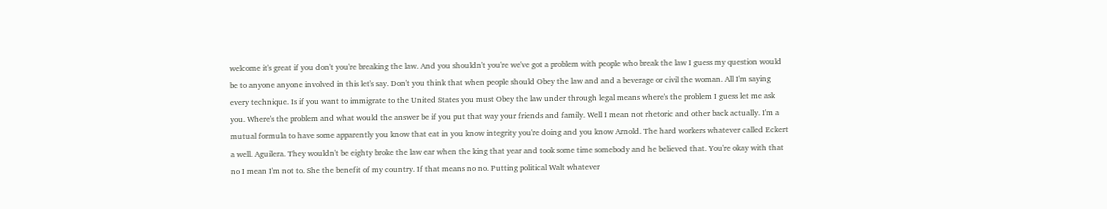welcome it's great if you don't you're breaking the law. And you shouldn't you're we've got a problem with people who break the law I guess my question would be to anyone anyone involved in this let's say. Don't you think that when people should Obey the law and and a beverage or civil the woman. All I'm saying every technique. Is if you want to immigrate to the United States you must Obey the law under through legal means where's the problem I guess let me ask you. Where's the problem and what would the answer be if you put that way your friends and family. Well I mean not rhetoric and other back actually. I'm a mutual formula to have some apparently you know that eat in you know integrity you're doing and you know Arnold. The hard workers whatever called Eckert a well. Aguilera. They wouldn't be eighty broke the law ear when the king that year and took some time somebody and he believed that. You're okay with that no I mean I'm not to. She the benefit of my country. If that means no no. Putting political Walt whatever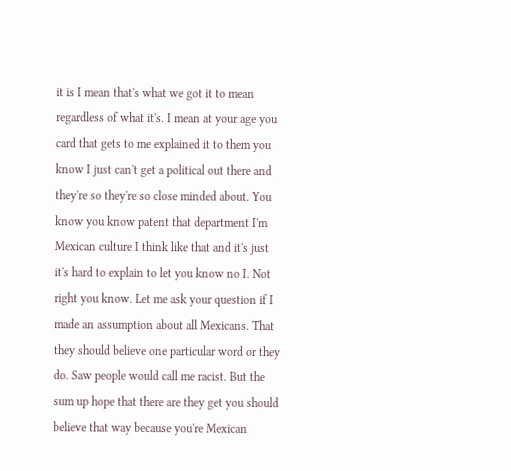it is I mean that's what we got it to mean regardless of what it's. I mean at your age you card that gets to me explained it to them you know I just can't get a political out there and they're so they're so close minded about. You know you know patent that department I'm Mexican culture I think like that and it's just it's hard to explain to let you know no I. Not right you know. Let me ask your question if I made an assumption about all Mexicans. That they should believe one particular word or they do. Saw people would call me racist. But the sum up hope that there are they get you should believe that way because you're Mexican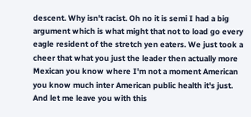descent. Why isn't racist. Oh no it is semi I had a big argument which is what might that not to load go every eagle resident of the stretch yen eaters. We just took a cheer that what you just the leader then actually more Mexican you know where I'm not a moment American you know much inter American public health it's just. And let me leave you with this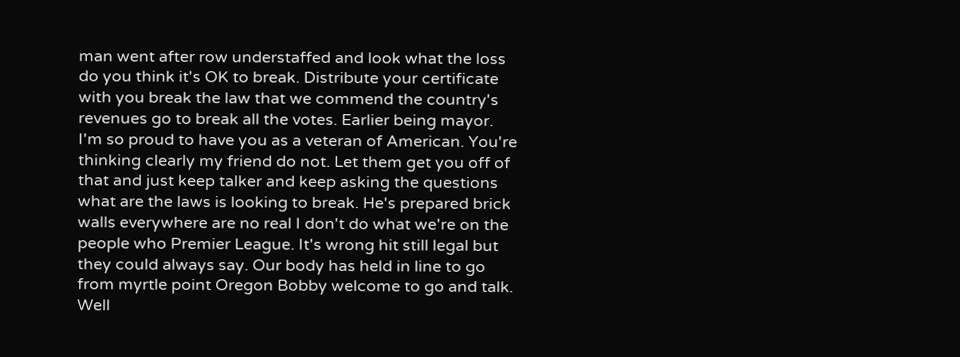man went after row understaffed and look what the loss do you think it's OK to break. Distribute your certificate with you break the law that we commend the country's revenues go to break all the votes. Earlier being mayor. I'm so proud to have you as a veteran of American. You're thinking clearly my friend do not. Let them get you off of that and just keep talker and keep asking the questions what are the laws is looking to break. He's prepared brick walls everywhere are no real I don't do what we're on the people who Premier League. It's wrong hit still legal but they could always say. Our body has held in line to go from myrtle point Oregon Bobby welcome to go and talk. Well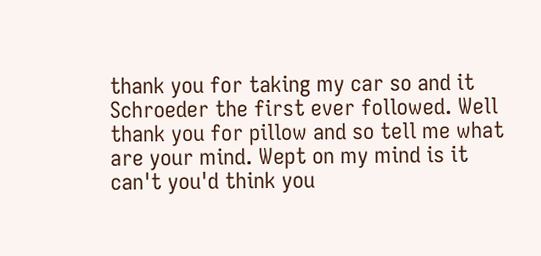thank you for taking my car so and it Schroeder the first ever followed. Well thank you for pillow and so tell me what are your mind. Wept on my mind is it can't you'd think you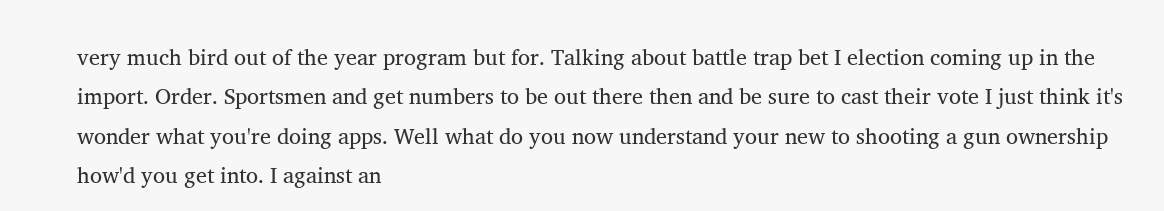very much bird out of the year program but for. Talking about battle trap bet I election coming up in the import. Order. Sportsmen and get numbers to be out there then and be sure to cast their vote I just think it's wonder what you're doing apps. Well what do you now understand your new to shooting a gun ownership how'd you get into. I against an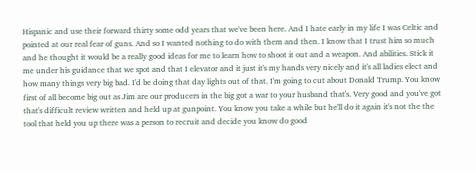Hispanic and use their forward thirty some odd years that we've been here. And I hate early in my life I was Celtic and pointed at our real fear of guns. And so I wanted nothing to do with them and then. I know that I trust him so much and he thought it would be a really good ideas for me to learn how to shoot it out and a weapon. And abilities. Stick it me under his guidance that we spot and that I elevator and it just it's my hands very nicely and it's all ladies elect and how many things very big bad. I'd be doing that day lights out of that. I'm going to cut about Donald Trump. You know first of all become big out as Jim are our producers in the big got a war to your husband that's. Very good and you've got that's difficult review written and held up at gunpoint. You know you take a while but he'll do it again it's not the the tool that held you up there was a person to recruit and decide you know do good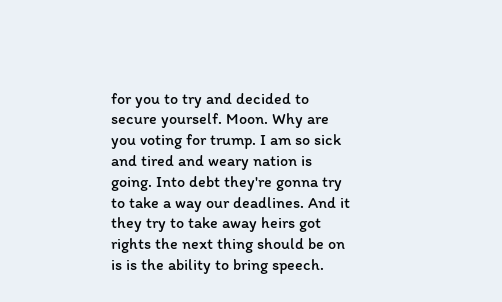for you to try and decided to secure yourself. Moon. Why are you voting for trump. I am so sick and tired and weary nation is going. Into debt they're gonna try to take a way our deadlines. And it they try to take away heirs got rights the next thing should be on is is the ability to bring speech.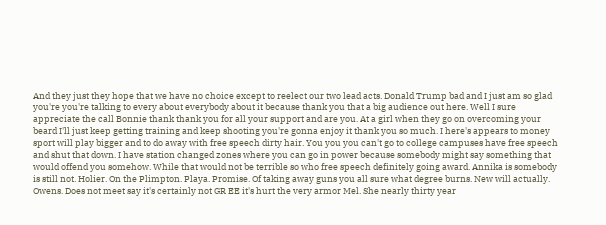And they just they hope that we have no choice except to reelect our two lead acts. Donald Trump bad and I just am so glad you're you're talking to every about everybody about it because thank you that a big audience out here. Well I sure appreciate the call Bonnie thank thank you for all your support and are you. At a girl when they go on overcoming your beard I'll just keep getting training and keep shooting you're gonna enjoy it thank you so much. I here's appears to money sport will play bigger and to do away with free speech dirty hair. You you you can't go to college campuses have free speech and shut that down. I have station changed zones where you can go in power because somebody might say something that would offend you somehow. While that would not be terrible so who free speech definitely going award. Annika is somebody is still not. Holier. On the Plimpton. Playa. Promise. Of taking away guns you all sure what degree burns. New will actually. Owens. Does not meet say it's certainly not GR EE it's hurt the very armor Mel. She nearly thirty year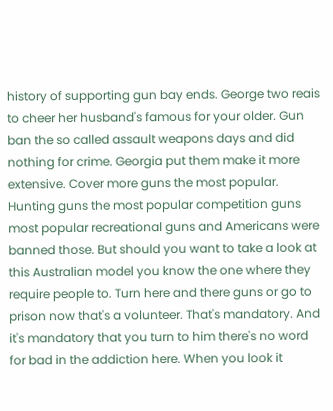history of supporting gun bay ends. George two reais to cheer her husband's famous for your older. Gun ban the so called assault weapons days and did nothing for crime. Georgia put them make it more extensive. Cover more guns the most popular. Hunting guns the most popular competition guns most popular recreational guns and Americans were banned those. But should you want to take a look at this Australian model you know the one where they require people to. Turn here and there guns or go to prison now that's a volunteer. That's mandatory. And it's mandatory that you turn to him there's no word for bad in the addiction here. When you look it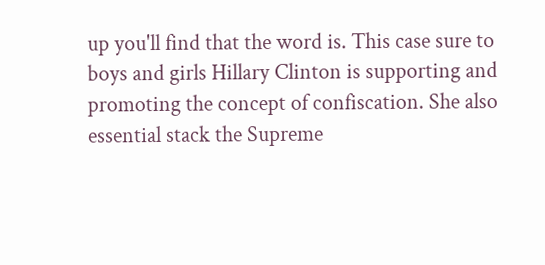up you'll find that the word is. This case sure to boys and girls Hillary Clinton is supporting and promoting the concept of confiscation. She also essential stack the Supreme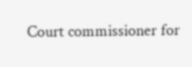Court commissioner for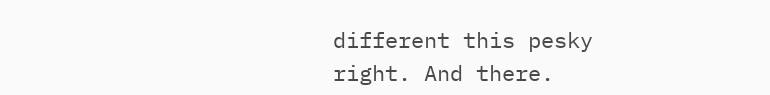different this pesky right. And there.